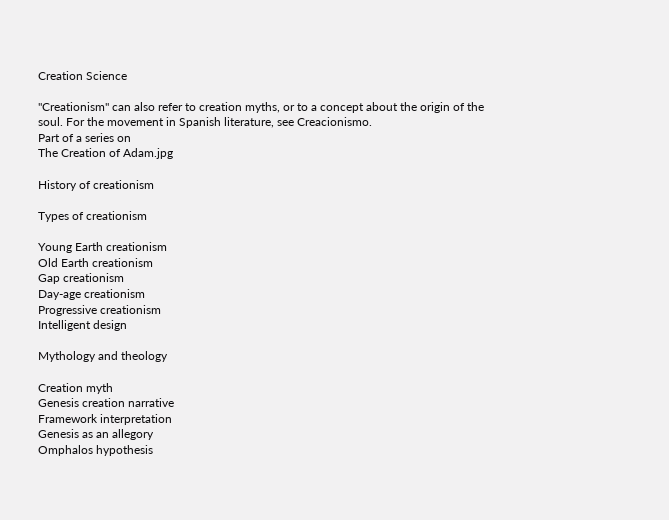Creation Science

"Creationism" can also refer to creation myths, or to a concept about the origin of the soul. For the movement in Spanish literature, see Creacionismo.
Part of a series on
The Creation of Adam.jpg

History of creationism

Types of creationism

Young Earth creationism
Old Earth creationism
Gap creationism
Day-age creationism
Progressive creationism
Intelligent design

Mythology and theology

Creation myth
Genesis creation narrative
Framework interpretation
Genesis as an allegory
Omphalos hypothesis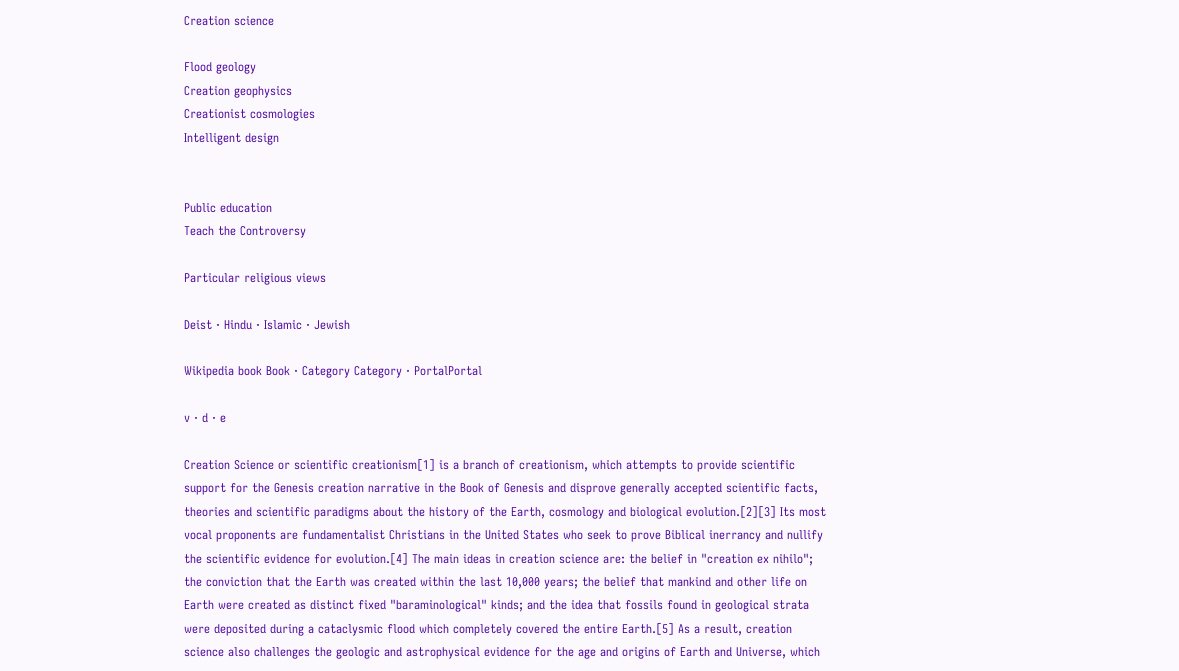Creation science

Flood geology
Creation geophysics
Creationist cosmologies
Intelligent design


Public education
Teach the Controversy

Particular religious views

Deist · Hindu · Islamic · Jewish

Wikipedia book Book · Category Category · PortalPortal

v · d · e

Creation Science or scientific creationism[1] is a branch of creationism, which attempts to provide scientific support for the Genesis creation narrative in the Book of Genesis and disprove generally accepted scientific facts, theories and scientific paradigms about the history of the Earth, cosmology and biological evolution.[2][3] Its most vocal proponents are fundamentalist Christians in the United States who seek to prove Biblical inerrancy and nullify the scientific evidence for evolution.[4] The main ideas in creation science are: the belief in "creation ex nihilo"; the conviction that the Earth was created within the last 10,000 years; the belief that mankind and other life on Earth were created as distinct fixed "baraminological" kinds; and the idea that fossils found in geological strata were deposited during a cataclysmic flood which completely covered the entire Earth.[5] As a result, creation science also challenges the geologic and astrophysical evidence for the age and origins of Earth and Universe, which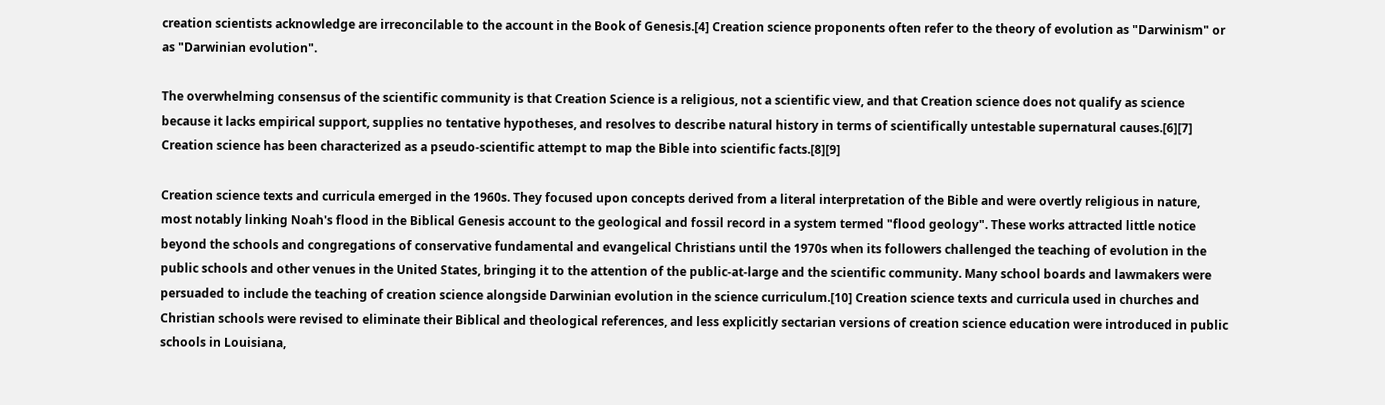creation scientists acknowledge are irreconcilable to the account in the Book of Genesis.[4] Creation science proponents often refer to the theory of evolution as "Darwinism" or as "Darwinian evolution".

The overwhelming consensus of the scientific community is that Creation Science is a religious, not a scientific view, and that Creation science does not qualify as science because it lacks empirical support, supplies no tentative hypotheses, and resolves to describe natural history in terms of scientifically untestable supernatural causes.[6][7] Creation science has been characterized as a pseudo-scientific attempt to map the Bible into scientific facts.[8][9]

Creation science texts and curricula emerged in the 1960s. They focused upon concepts derived from a literal interpretation of the Bible and were overtly religious in nature, most notably linking Noah's flood in the Biblical Genesis account to the geological and fossil record in a system termed "flood geology". These works attracted little notice beyond the schools and congregations of conservative fundamental and evangelical Christians until the 1970s when its followers challenged the teaching of evolution in the public schools and other venues in the United States, bringing it to the attention of the public-at-large and the scientific community. Many school boards and lawmakers were persuaded to include the teaching of creation science alongside Darwinian evolution in the science curriculum.[10] Creation science texts and curricula used in churches and Christian schools were revised to eliminate their Biblical and theological references, and less explicitly sectarian versions of creation science education were introduced in public schools in Louisiana,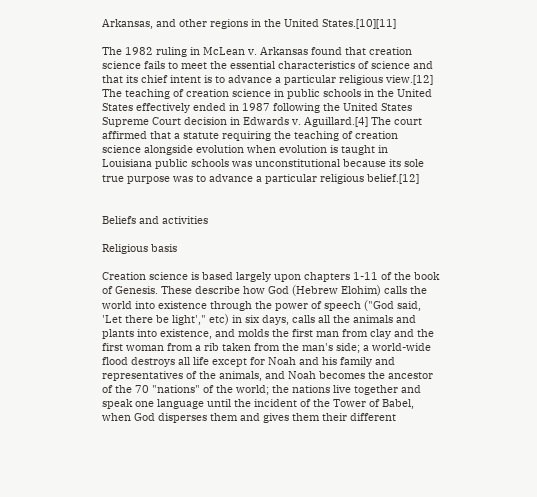Arkansas, and other regions in the United States.[10][11]

The 1982 ruling in McLean v. Arkansas found that creation science fails to meet the essential characteristics of science and that its chief intent is to advance a particular religious view.[12] The teaching of creation science in public schools in the United States effectively ended in 1987 following the United States Supreme Court decision in Edwards v. Aguillard.[4] The court affirmed that a statute requiring the teaching of creation science alongside evolution when evolution is taught in Louisiana public schools was unconstitutional because its sole true purpose was to advance a particular religious belief.[12]


Beliefs and activities

Religious basis

Creation science is based largely upon chapters 1-11 of the book of Genesis. These describe how God (Hebrew Elohim) calls the world into existence through the power of speech ("God said, 'Let there be light'," etc) in six days, calls all the animals and plants into existence, and molds the first man from clay and the first woman from a rib taken from the man's side; a world-wide flood destroys all life except for Noah and his family and representatives of the animals, and Noah becomes the ancestor of the 70 "nations" of the world; the nations live together and speak one language until the incident of the Tower of Babel, when God disperses them and gives them their different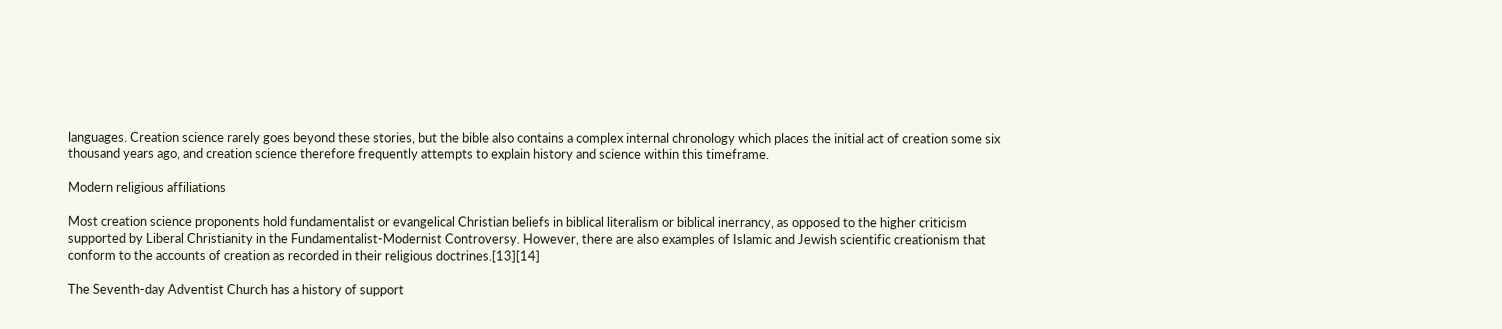languages. Creation science rarely goes beyond these stories, but the bible also contains a complex internal chronology which places the initial act of creation some six thousand years ago, and creation science therefore frequently attempts to explain history and science within this timeframe.

Modern religious affiliations

Most creation science proponents hold fundamentalist or evangelical Christian beliefs in biblical literalism or biblical inerrancy, as opposed to the higher criticism supported by Liberal Christianity in the Fundamentalist-Modernist Controversy. However, there are also examples of Islamic and Jewish scientific creationism that conform to the accounts of creation as recorded in their religious doctrines.[13][14]

The Seventh-day Adventist Church has a history of support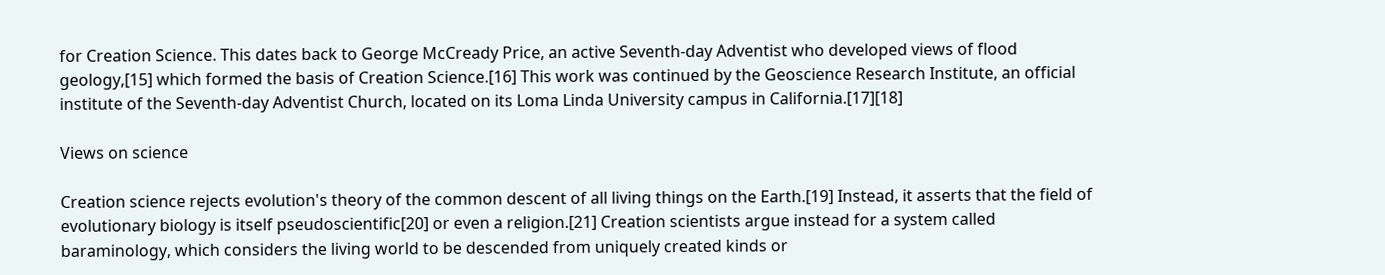for Creation Science. This dates back to George McCready Price, an active Seventh-day Adventist who developed views of flood geology,[15] which formed the basis of Creation Science.[16] This work was continued by the Geoscience Research Institute, an official institute of the Seventh-day Adventist Church, located on its Loma Linda University campus in California.[17][18]

Views on science

Creation science rejects evolution's theory of the common descent of all living things on the Earth.[19] Instead, it asserts that the field of evolutionary biology is itself pseudoscientific[20] or even a religion.[21] Creation scientists argue instead for a system called baraminology, which considers the living world to be descended from uniquely created kinds or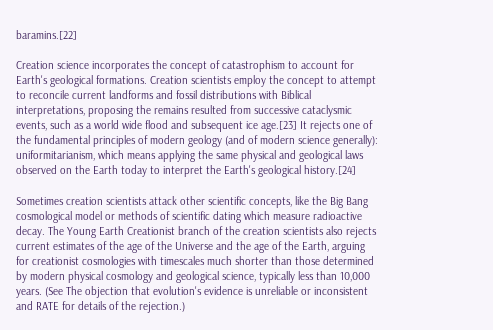baramins.[22]

Creation science incorporates the concept of catastrophism to account for Earth's geological formations. Creation scientists employ the concept to attempt to reconcile current landforms and fossil distributions with Biblical interpretations, proposing the remains resulted from successive cataclysmic events, such as a world wide flood and subsequent ice age.[23] It rejects one of the fundamental principles of modern geology (and of modern science generally): uniformitarianism, which means applying the same physical and geological laws observed on the Earth today to interpret the Earth's geological history.[24]

Sometimes creation scientists attack other scientific concepts, like the Big Bang cosmological model or methods of scientific dating which measure radioactive decay. The Young Earth Creationist branch of the creation scientists also rejects current estimates of the age of the Universe and the age of the Earth, arguing for creationist cosmologies with timescales much shorter than those determined by modern physical cosmology and geological science, typically less than 10,000 years. (See The objection that evolution's evidence is unreliable or inconsistent and RATE for details of the rejection.)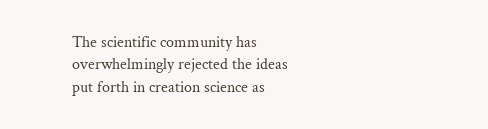The scientific community has overwhelmingly rejected the ideas put forth in creation science as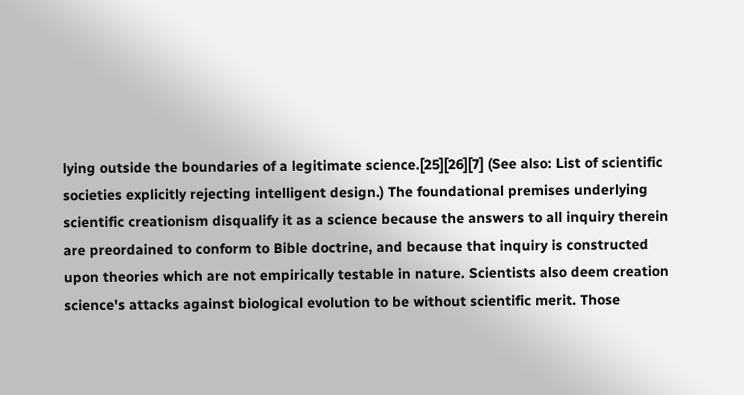lying outside the boundaries of a legitimate science.[25][26][7] (See also: List of scientific societies explicitly rejecting intelligent design.) The foundational premises underlying scientific creationism disqualify it as a science because the answers to all inquiry therein are preordained to conform to Bible doctrine, and because that inquiry is constructed upon theories which are not empirically testable in nature. Scientists also deem creation science's attacks against biological evolution to be without scientific merit. Those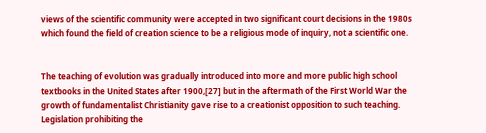views of the scientific community were accepted in two significant court decisions in the 1980s which found the field of creation science to be a religious mode of inquiry, not a scientific one.


The teaching of evolution was gradually introduced into more and more public high school textbooks in the United States after 1900,[27] but in the aftermath of the First World War the growth of fundamentalist Christianity gave rise to a creationist opposition to such teaching. Legislation prohibiting the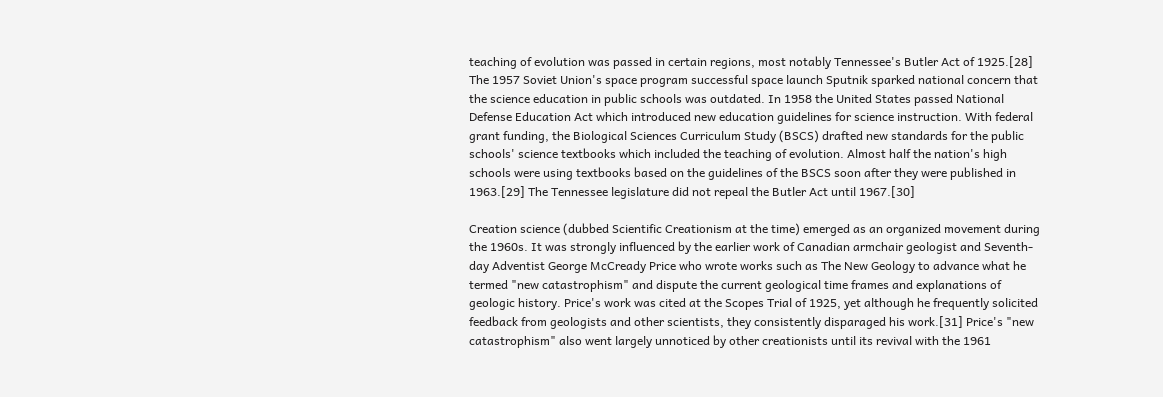teaching of evolution was passed in certain regions, most notably Tennessee's Butler Act of 1925.[28] The 1957 Soviet Union's space program successful space launch Sputnik sparked national concern that the science education in public schools was outdated. In 1958 the United States passed National Defense Education Act which introduced new education guidelines for science instruction. With federal grant funding, the Biological Sciences Curriculum Study (BSCS) drafted new standards for the public schools' science textbooks which included the teaching of evolution. Almost half the nation's high schools were using textbooks based on the guidelines of the BSCS soon after they were published in 1963.[29] The Tennessee legislature did not repeal the Butler Act until 1967.[30]

Creation science (dubbed Scientific Creationism at the time) emerged as an organized movement during the 1960s. It was strongly influenced by the earlier work of Canadian armchair geologist and Seventh-day Adventist George McCready Price who wrote works such as The New Geology to advance what he termed "new catastrophism" and dispute the current geological time frames and explanations of geologic history. Price's work was cited at the Scopes Trial of 1925, yet although he frequently solicited feedback from geologists and other scientists, they consistently disparaged his work.[31] Price's "new catastrophism" also went largely unnoticed by other creationists until its revival with the 1961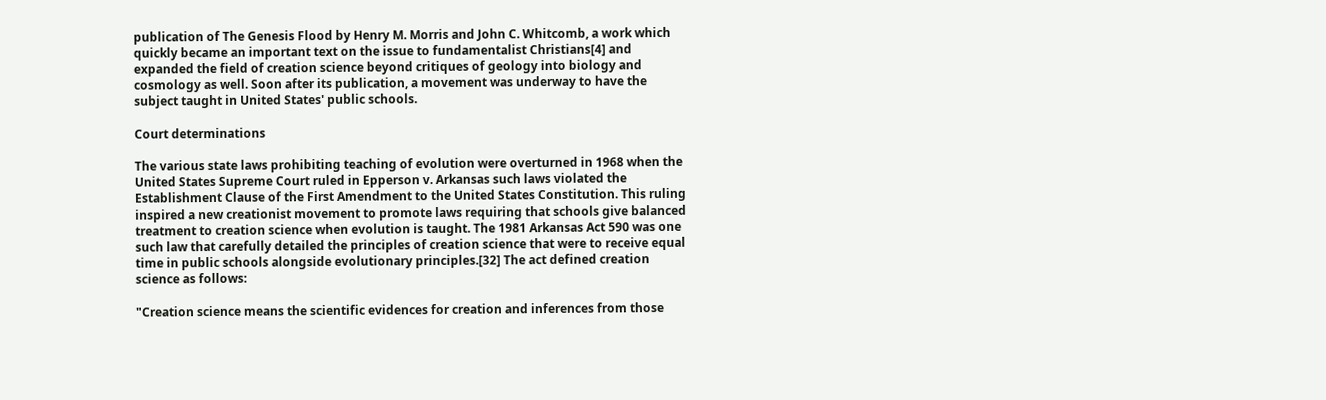publication of The Genesis Flood by Henry M. Morris and John C. Whitcomb, a work which quickly became an important text on the issue to fundamentalist Christians[4] and expanded the field of creation science beyond critiques of geology into biology and cosmology as well. Soon after its publication, a movement was underway to have the subject taught in United States' public schools.

Court determinations

The various state laws prohibiting teaching of evolution were overturned in 1968 when the United States Supreme Court ruled in Epperson v. Arkansas such laws violated the Establishment Clause of the First Amendment to the United States Constitution. This ruling inspired a new creationist movement to promote laws requiring that schools give balanced treatment to creation science when evolution is taught. The 1981 Arkansas Act 590 was one such law that carefully detailed the principles of creation science that were to receive equal time in public schools alongside evolutionary principles.[32] The act defined creation science as follows:

"Creation science means the scientific evidences for creation and inferences from those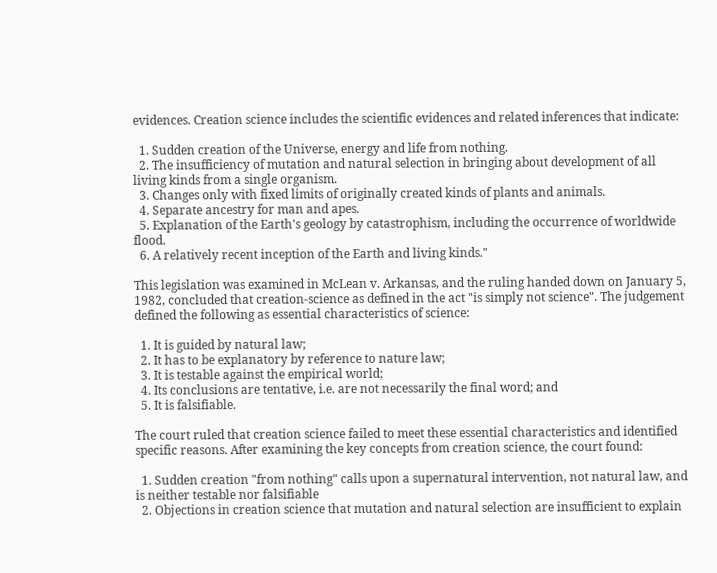evidences. Creation science includes the scientific evidences and related inferences that indicate:

  1. Sudden creation of the Universe, energy and life from nothing.
  2. The insufficiency of mutation and natural selection in bringing about development of all living kinds from a single organism.
  3. Changes only with fixed limits of originally created kinds of plants and animals.
  4. Separate ancestry for man and apes.
  5. Explanation of the Earth's geology by catastrophism, including the occurrence of worldwide flood.
  6. A relatively recent inception of the Earth and living kinds."

This legislation was examined in McLean v. Arkansas, and the ruling handed down on January 5, 1982, concluded that creation-science as defined in the act "is simply not science". The judgement defined the following as essential characteristics of science:

  1. It is guided by natural law;
  2. It has to be explanatory by reference to nature law;
  3. It is testable against the empirical world;
  4. Its conclusions are tentative, i.e. are not necessarily the final word; and
  5. It is falsifiable.

The court ruled that creation science failed to meet these essential characteristics and identified specific reasons. After examining the key concepts from creation science, the court found:

  1. Sudden creation "from nothing" calls upon a supernatural intervention, not natural law, and is neither testable nor falsifiable
  2. Objections in creation science that mutation and natural selection are insufficient to explain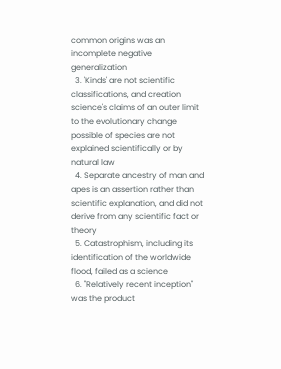common origins was an incomplete negative generalization
  3. 'Kinds' are not scientific classifications, and creation science's claims of an outer limit to the evolutionary change possible of species are not explained scientifically or by natural law
  4. Separate ancestry of man and apes is an assertion rather than scientific explanation, and did not derive from any scientific fact or theory
  5. Catastrophism, including its identification of the worldwide flood, failed as a science
  6. "Relatively recent inception" was the product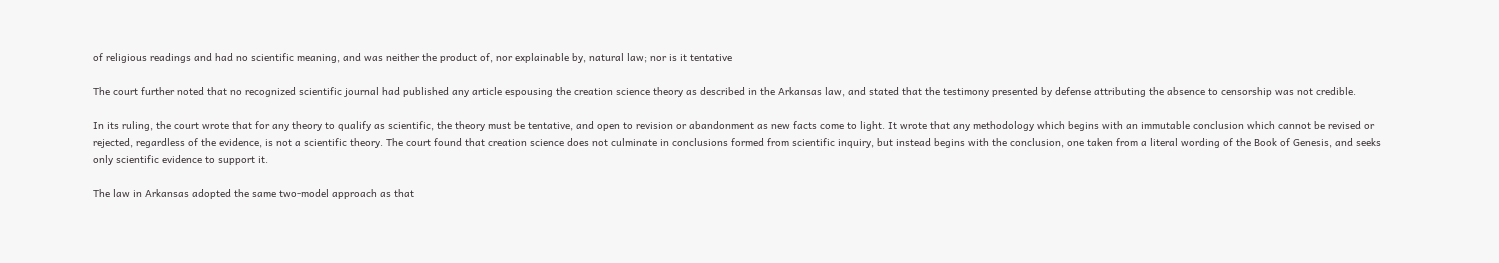of religious readings and had no scientific meaning, and was neither the product of, nor explainable by, natural law; nor is it tentative

The court further noted that no recognized scientific journal had published any article espousing the creation science theory as described in the Arkansas law, and stated that the testimony presented by defense attributing the absence to censorship was not credible.

In its ruling, the court wrote that for any theory to qualify as scientific, the theory must be tentative, and open to revision or abandonment as new facts come to light. It wrote that any methodology which begins with an immutable conclusion which cannot be revised or rejected, regardless of the evidence, is not a scientific theory. The court found that creation science does not culminate in conclusions formed from scientific inquiry, but instead begins with the conclusion, one taken from a literal wording of the Book of Genesis, and seeks only scientific evidence to support it.

The law in Arkansas adopted the same two-model approach as that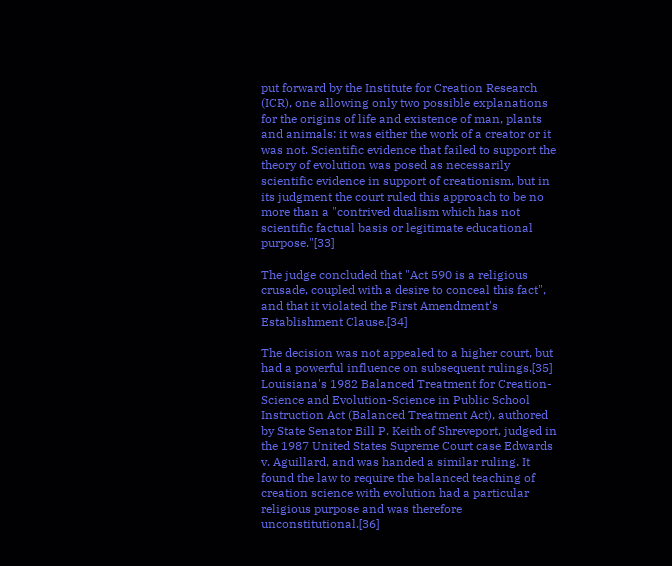put forward by the Institute for Creation Research (ICR), one allowing only two possible explanations for the origins of life and existence of man, plants and animals: it was either the work of a creator or it was not. Scientific evidence that failed to support the theory of evolution was posed as necessarily scientific evidence in support of creationism, but in its judgment the court ruled this approach to be no more than a "contrived dualism which has not scientific factual basis or legitimate educational purpose."[33]

The judge concluded that "Act 590 is a religious crusade, coupled with a desire to conceal this fact", and that it violated the First Amendment's Establishment Clause.[34]

The decision was not appealed to a higher court, but had a powerful influence on subsequent rulings.[35] Louisiana's 1982 Balanced Treatment for Creation-Science and Evolution-Science in Public School Instruction Act (Balanced Treatment Act), authored by State Senator Bill P. Keith of Shreveport, judged in the 1987 United States Supreme Court case Edwards v. Aguillard, and was handed a similar ruling. It found the law to require the balanced teaching of creation science with evolution had a particular religious purpose and was therefore unconstitutional.[36]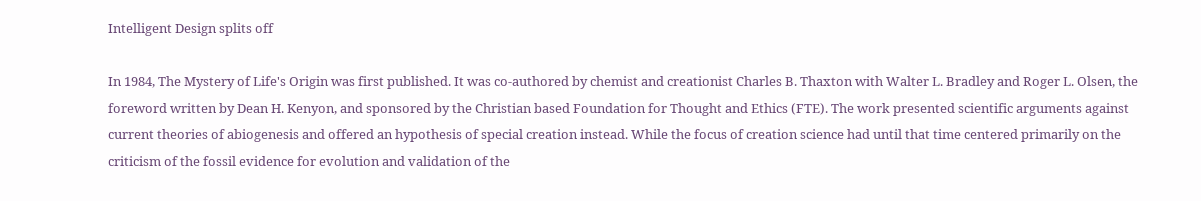Intelligent Design splits off

In 1984, The Mystery of Life's Origin was first published. It was co-authored by chemist and creationist Charles B. Thaxton with Walter L. Bradley and Roger L. Olsen, the foreword written by Dean H. Kenyon, and sponsored by the Christian based Foundation for Thought and Ethics (FTE). The work presented scientific arguments against current theories of abiogenesis and offered an hypothesis of special creation instead. While the focus of creation science had until that time centered primarily on the criticism of the fossil evidence for evolution and validation of the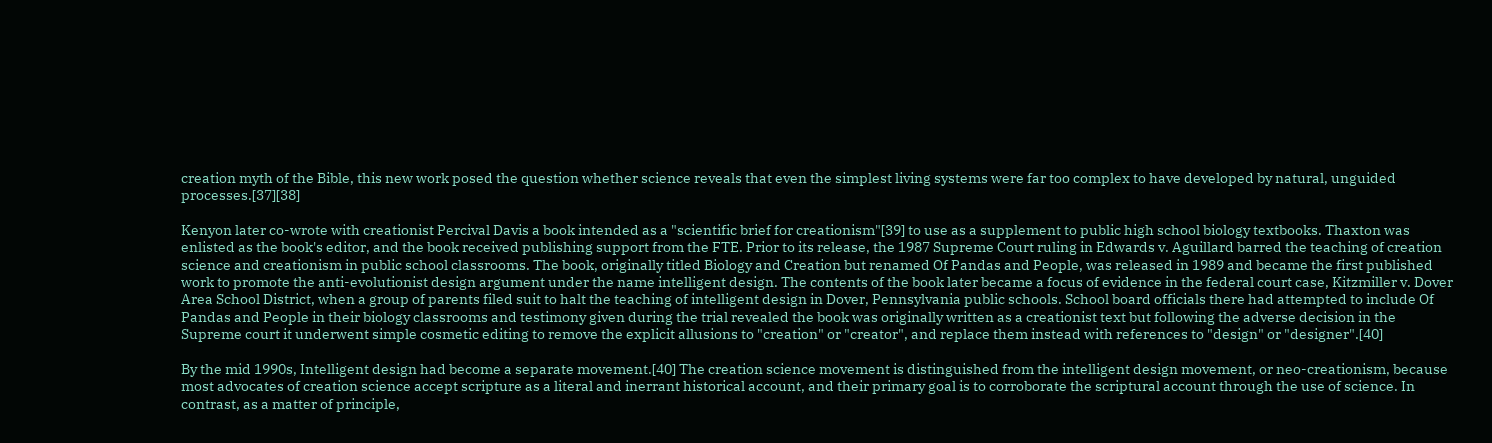creation myth of the Bible, this new work posed the question whether science reveals that even the simplest living systems were far too complex to have developed by natural, unguided processes.[37][38]

Kenyon later co-wrote with creationist Percival Davis a book intended as a "scientific brief for creationism"[39] to use as a supplement to public high school biology textbooks. Thaxton was enlisted as the book's editor, and the book received publishing support from the FTE. Prior to its release, the 1987 Supreme Court ruling in Edwards v. Aguillard barred the teaching of creation science and creationism in public school classrooms. The book, originally titled Biology and Creation but renamed Of Pandas and People, was released in 1989 and became the first published work to promote the anti-evolutionist design argument under the name intelligent design. The contents of the book later became a focus of evidence in the federal court case, Kitzmiller v. Dover Area School District, when a group of parents filed suit to halt the teaching of intelligent design in Dover, Pennsylvania public schools. School board officials there had attempted to include Of Pandas and People in their biology classrooms and testimony given during the trial revealed the book was originally written as a creationist text but following the adverse decision in the Supreme court it underwent simple cosmetic editing to remove the explicit allusions to "creation" or "creator", and replace them instead with references to "design" or "designer".[40]

By the mid 1990s, Intelligent design had become a separate movement.[40] The creation science movement is distinguished from the intelligent design movement, or neo-creationism, because most advocates of creation science accept scripture as a literal and inerrant historical account, and their primary goal is to corroborate the scriptural account through the use of science. In contrast, as a matter of principle,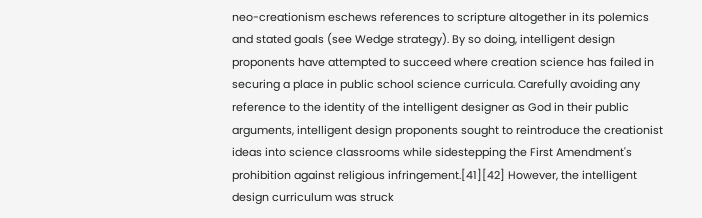neo-creationism eschews references to scripture altogether in its polemics and stated goals (see Wedge strategy). By so doing, intelligent design proponents have attempted to succeed where creation science has failed in securing a place in public school science curricula. Carefully avoiding any reference to the identity of the intelligent designer as God in their public arguments, intelligent design proponents sought to reintroduce the creationist ideas into science classrooms while sidestepping the First Amendment's prohibition against religious infringement.[41][42] However, the intelligent design curriculum was struck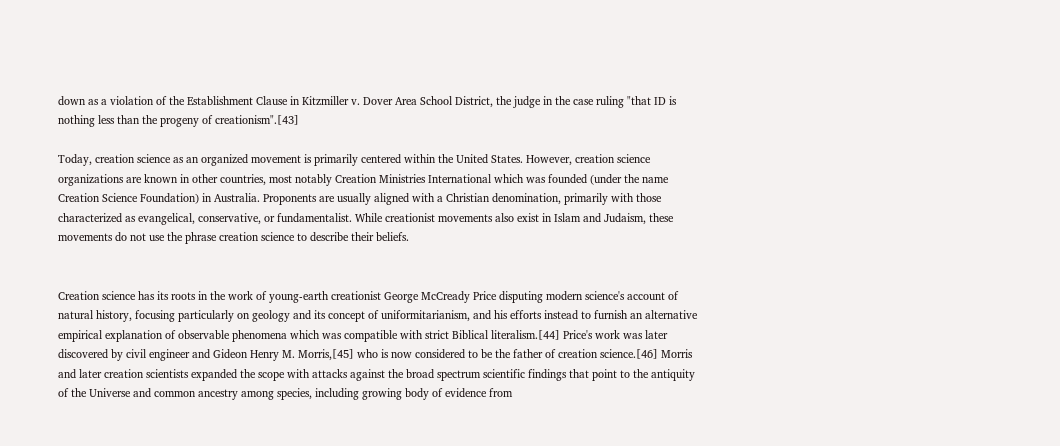down as a violation of the Establishment Clause in Kitzmiller v. Dover Area School District, the judge in the case ruling "that ID is nothing less than the progeny of creationism".[43]

Today, creation science as an organized movement is primarily centered within the United States. However, creation science organizations are known in other countries, most notably Creation Ministries International which was founded (under the name Creation Science Foundation) in Australia. Proponents are usually aligned with a Christian denomination, primarily with those characterized as evangelical, conservative, or fundamentalist. While creationist movements also exist in Islam and Judaism, these movements do not use the phrase creation science to describe their beliefs.


Creation science has its roots in the work of young-earth creationist George McCready Price disputing modern science's account of natural history, focusing particularly on geology and its concept of uniformitarianism, and his efforts instead to furnish an alternative empirical explanation of observable phenomena which was compatible with strict Biblical literalism.[44] Price's work was later discovered by civil engineer and Gideon Henry M. Morris,[45] who is now considered to be the father of creation science.[46] Morris and later creation scientists expanded the scope with attacks against the broad spectrum scientific findings that point to the antiquity of the Universe and common ancestry among species, including growing body of evidence from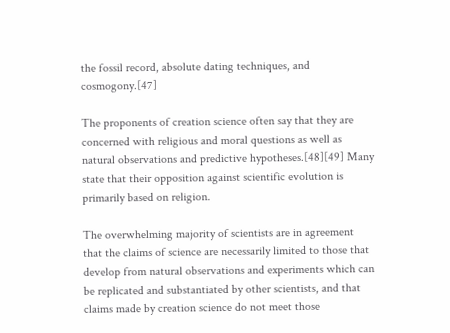the fossil record, absolute dating techniques, and cosmogony.[47]

The proponents of creation science often say that they are concerned with religious and moral questions as well as natural observations and predictive hypotheses.[48][49] Many state that their opposition against scientific evolution is primarily based on religion.

The overwhelming majority of scientists are in agreement that the claims of science are necessarily limited to those that develop from natural observations and experiments which can be replicated and substantiated by other scientists, and that claims made by creation science do not meet those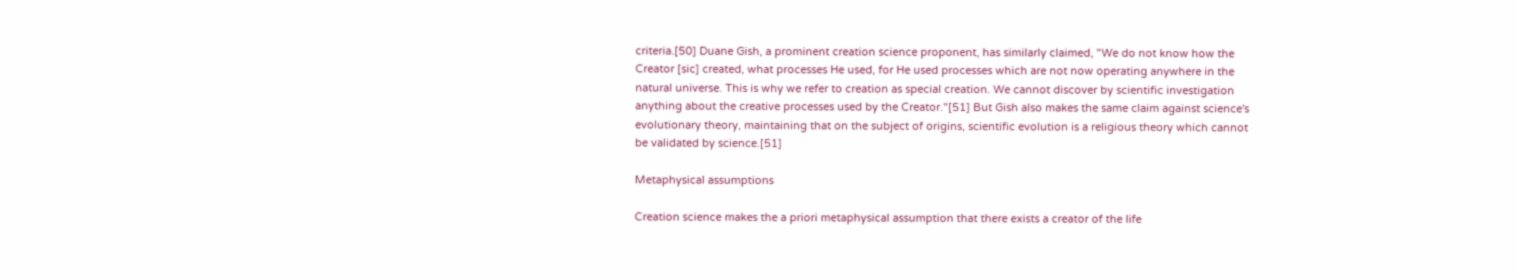criteria.[50] Duane Gish, a prominent creation science proponent, has similarly claimed, "We do not know how the Creator [sic] created, what processes He used, for He used processes which are not now operating anywhere in the natural universe. This is why we refer to creation as special creation. We cannot discover by scientific investigation anything about the creative processes used by the Creator."[51] But Gish also makes the same claim against science's evolutionary theory, maintaining that on the subject of origins, scientific evolution is a religious theory which cannot be validated by science.[51]

Metaphysical assumptions

Creation science makes the a priori metaphysical assumption that there exists a creator of the life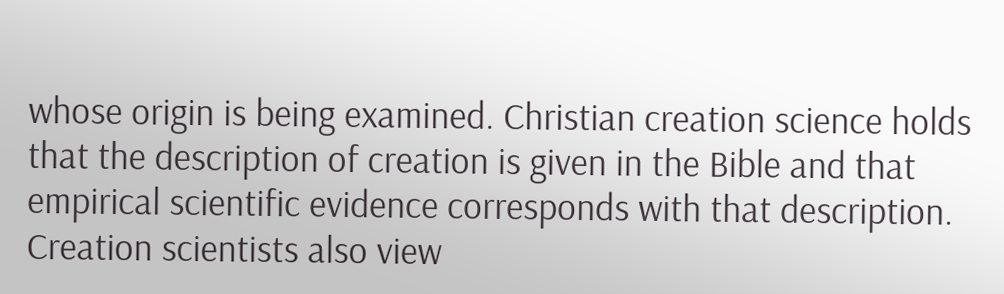whose origin is being examined. Christian creation science holds that the description of creation is given in the Bible and that empirical scientific evidence corresponds with that description. Creation scientists also view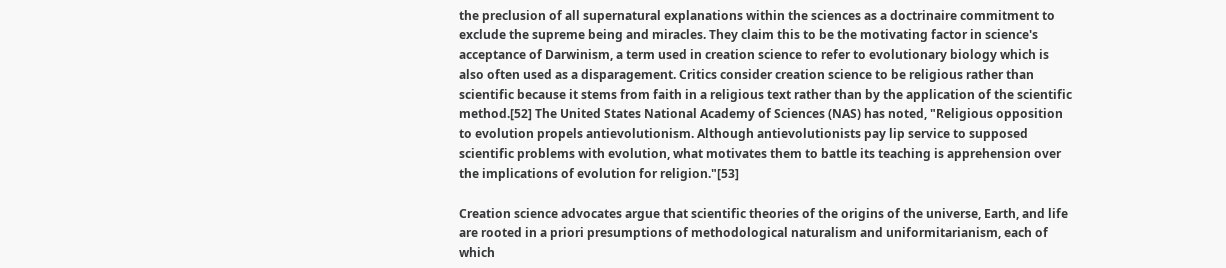the preclusion of all supernatural explanations within the sciences as a doctrinaire commitment to exclude the supreme being and miracles. They claim this to be the motivating factor in science's acceptance of Darwinism, a term used in creation science to refer to evolutionary biology which is also often used as a disparagement. Critics consider creation science to be religious rather than scientific because it stems from faith in a religious text rather than by the application of the scientific method.[52] The United States National Academy of Sciences (NAS) has noted, "Religious opposition to evolution propels antievolutionism. Although antievolutionists pay lip service to supposed scientific problems with evolution, what motivates them to battle its teaching is apprehension over the implications of evolution for religion."[53]

Creation science advocates argue that scientific theories of the origins of the universe, Earth, and life are rooted in a priori presumptions of methodological naturalism and uniformitarianism, each of which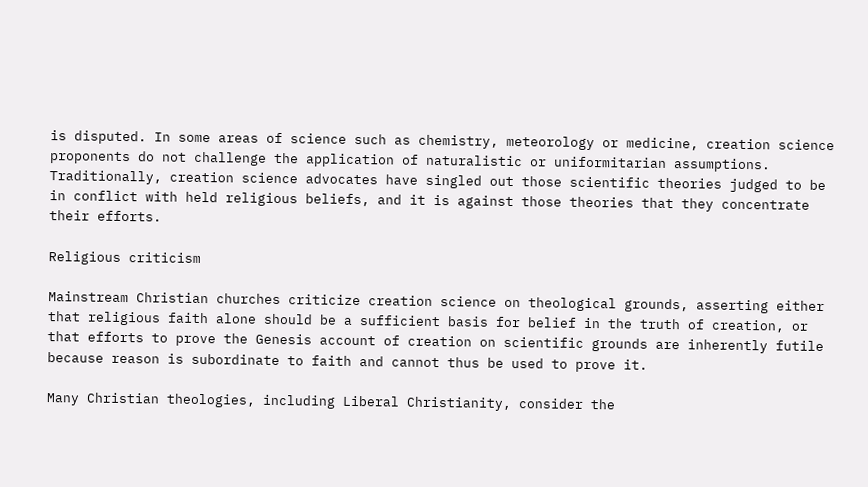is disputed. In some areas of science such as chemistry, meteorology or medicine, creation science proponents do not challenge the application of naturalistic or uniformitarian assumptions. Traditionally, creation science advocates have singled out those scientific theories judged to be in conflict with held religious beliefs, and it is against those theories that they concentrate their efforts.

Religious criticism

Mainstream Christian churches criticize creation science on theological grounds, asserting either that religious faith alone should be a sufficient basis for belief in the truth of creation, or that efforts to prove the Genesis account of creation on scientific grounds are inherently futile because reason is subordinate to faith and cannot thus be used to prove it.

Many Christian theologies, including Liberal Christianity, consider the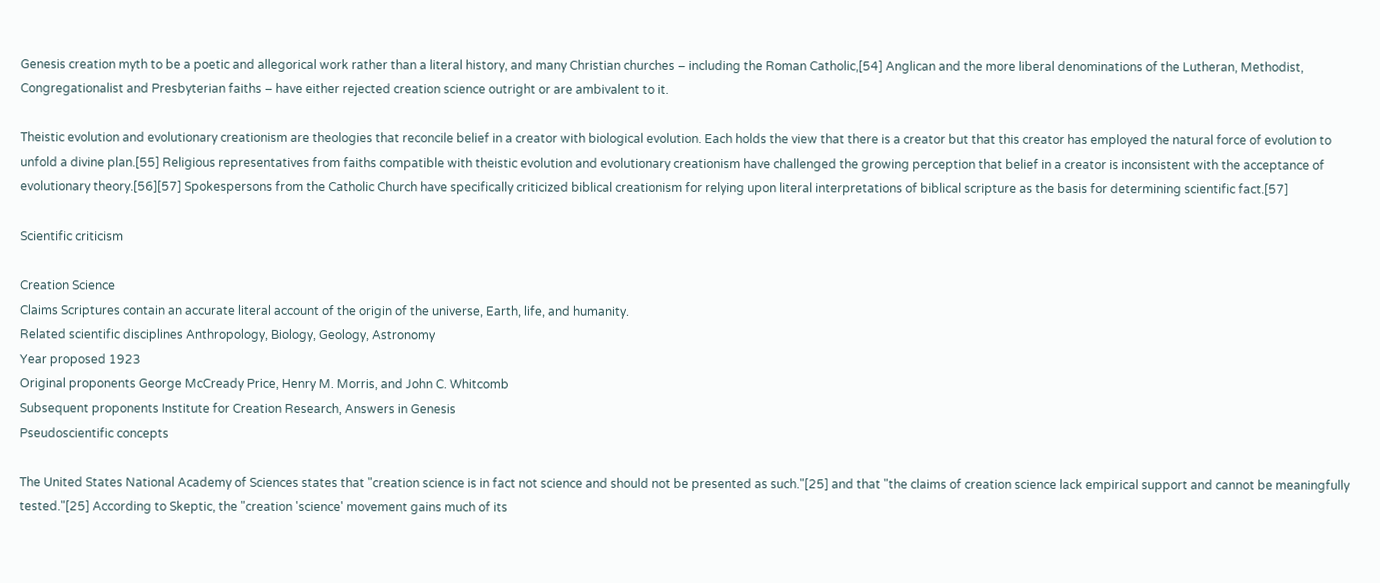Genesis creation myth to be a poetic and allegorical work rather than a literal history, and many Christian churches – including the Roman Catholic,[54] Anglican and the more liberal denominations of the Lutheran, Methodist, Congregationalist and Presbyterian faiths – have either rejected creation science outright or are ambivalent to it.

Theistic evolution and evolutionary creationism are theologies that reconcile belief in a creator with biological evolution. Each holds the view that there is a creator but that this creator has employed the natural force of evolution to unfold a divine plan.[55] Religious representatives from faiths compatible with theistic evolution and evolutionary creationism have challenged the growing perception that belief in a creator is inconsistent with the acceptance of evolutionary theory.[56][57] Spokespersons from the Catholic Church have specifically criticized biblical creationism for relying upon literal interpretations of biblical scripture as the basis for determining scientific fact.[57]

Scientific criticism

Creation Science
Claims Scriptures contain an accurate literal account of the origin of the universe, Earth, life, and humanity.
Related scientific disciplines Anthropology, Biology, Geology, Astronomy
Year proposed 1923
Original proponents George McCready Price, Henry M. Morris, and John C. Whitcomb
Subsequent proponents Institute for Creation Research, Answers in Genesis
Pseudoscientific concepts

The United States National Academy of Sciences states that "creation science is in fact not science and should not be presented as such."[25] and that "the claims of creation science lack empirical support and cannot be meaningfully tested."[25] According to Skeptic, the "creation 'science' movement gains much of its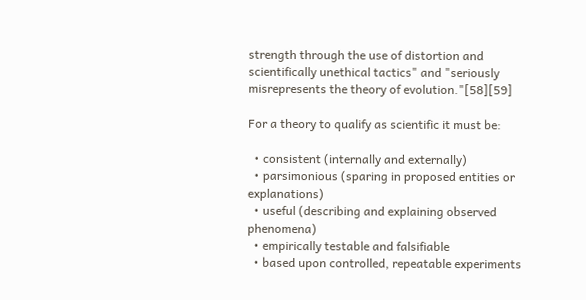strength through the use of distortion and scientifically unethical tactics" and "seriously misrepresents the theory of evolution."[58][59]

For a theory to qualify as scientific it must be:

  • consistent (internally and externally)
  • parsimonious (sparing in proposed entities or explanations)
  • useful (describing and explaining observed phenomena)
  • empirically testable and falsifiable
  • based upon controlled, repeatable experiments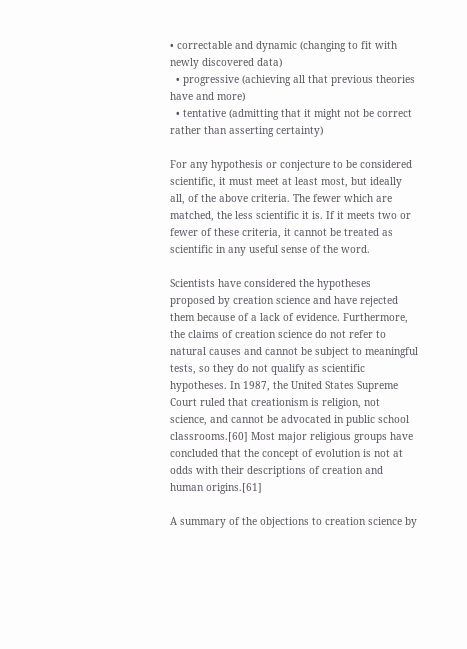• correctable and dynamic (changing to fit with newly discovered data)
  • progressive (achieving all that previous theories have and more)
  • tentative (admitting that it might not be correct rather than asserting certainty)

For any hypothesis or conjecture to be considered scientific, it must meet at least most, but ideally all, of the above criteria. The fewer which are matched, the less scientific it is. If it meets two or fewer of these criteria, it cannot be treated as scientific in any useful sense of the word.

Scientists have considered the hypotheses proposed by creation science and have rejected them because of a lack of evidence. Furthermore, the claims of creation science do not refer to natural causes and cannot be subject to meaningful tests, so they do not qualify as scientific hypotheses. In 1987, the United States Supreme Court ruled that creationism is religion, not science, and cannot be advocated in public school classrooms.[60] Most major religious groups have concluded that the concept of evolution is not at odds with their descriptions of creation and human origins.[61]

A summary of the objections to creation science by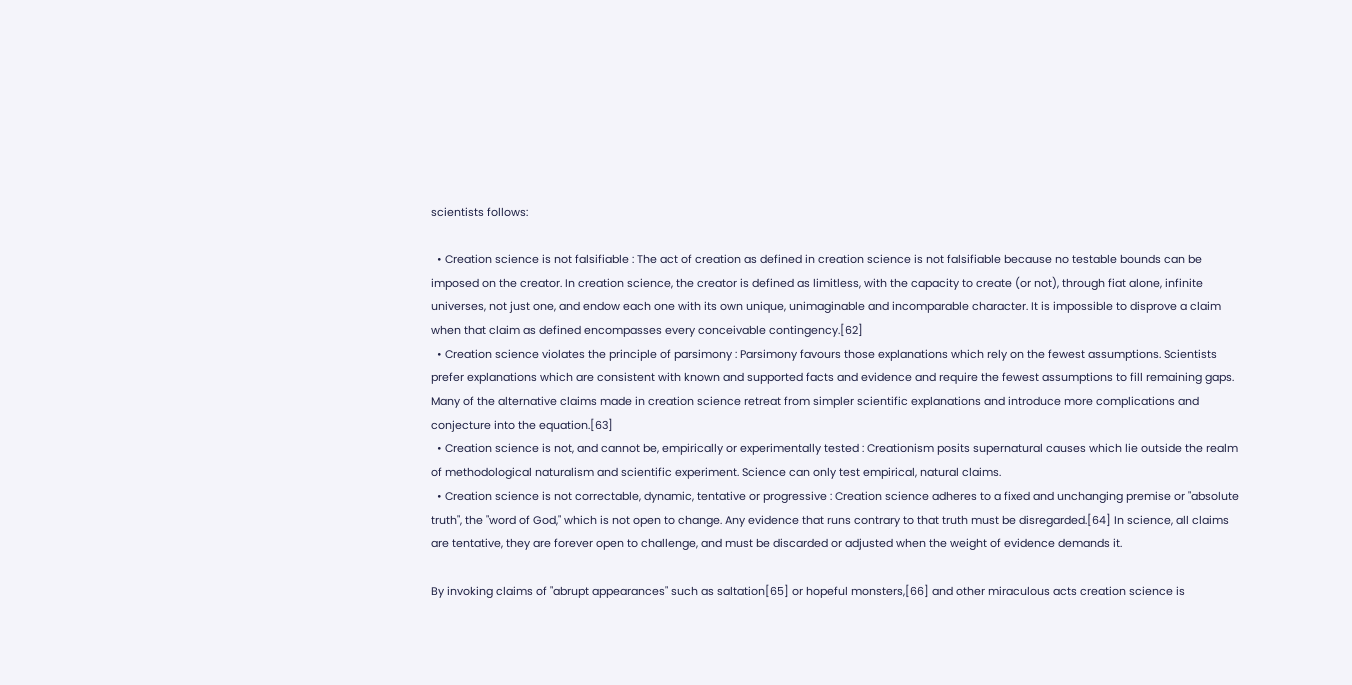scientists follows:

  • Creation science is not falsifiable : The act of creation as defined in creation science is not falsifiable because no testable bounds can be imposed on the creator. In creation science, the creator is defined as limitless, with the capacity to create (or not), through fiat alone, infinite universes, not just one, and endow each one with its own unique, unimaginable and incomparable character. It is impossible to disprove a claim when that claim as defined encompasses every conceivable contingency.[62]
  • Creation science violates the principle of parsimony : Parsimony favours those explanations which rely on the fewest assumptions. Scientists prefer explanations which are consistent with known and supported facts and evidence and require the fewest assumptions to fill remaining gaps. Many of the alternative claims made in creation science retreat from simpler scientific explanations and introduce more complications and conjecture into the equation.[63]
  • Creation science is not, and cannot be, empirically or experimentally tested : Creationism posits supernatural causes which lie outside the realm of methodological naturalism and scientific experiment. Science can only test empirical, natural claims.
  • Creation science is not correctable, dynamic, tentative or progressive : Creation science adheres to a fixed and unchanging premise or "absolute truth", the "word of God," which is not open to change. Any evidence that runs contrary to that truth must be disregarded.[64] In science, all claims are tentative, they are forever open to challenge, and must be discarded or adjusted when the weight of evidence demands it.

By invoking claims of "abrupt appearances" such as saltation[65] or hopeful monsters,[66] and other miraculous acts creation science is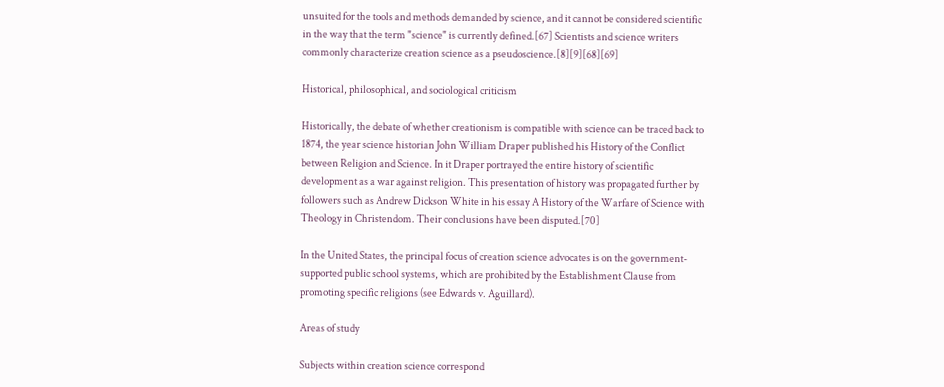unsuited for the tools and methods demanded by science, and it cannot be considered scientific in the way that the term "science" is currently defined.[67] Scientists and science writers commonly characterize creation science as a pseudoscience.[8][9][68][69]

Historical, philosophical, and sociological criticism

Historically, the debate of whether creationism is compatible with science can be traced back to 1874, the year science historian John William Draper published his History of the Conflict between Religion and Science. In it Draper portrayed the entire history of scientific development as a war against religion. This presentation of history was propagated further by followers such as Andrew Dickson White in his essay A History of the Warfare of Science with Theology in Christendom. Their conclusions have been disputed.[70]

In the United States, the principal focus of creation science advocates is on the government-supported public school systems, which are prohibited by the Establishment Clause from promoting specific religions (see Edwards v. Aguillard).

Areas of study

Subjects within creation science correspond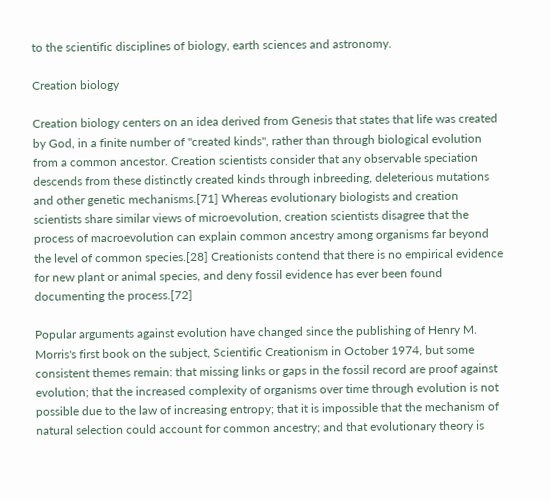to the scientific disciplines of biology, earth sciences and astronomy.

Creation biology

Creation biology centers on an idea derived from Genesis that states that life was created by God, in a finite number of "created kinds", rather than through biological evolution from a common ancestor. Creation scientists consider that any observable speciation descends from these distinctly created kinds through inbreeding, deleterious mutations and other genetic mechanisms.[71] Whereas evolutionary biologists and creation scientists share similar views of microevolution, creation scientists disagree that the process of macroevolution can explain common ancestry among organisms far beyond the level of common species.[28] Creationists contend that there is no empirical evidence for new plant or animal species, and deny fossil evidence has ever been found documenting the process.[72]

Popular arguments against evolution have changed since the publishing of Henry M. Morris's first book on the subject, Scientific Creationism in October 1974, but some consistent themes remain: that missing links or gaps in the fossil record are proof against evolution; that the increased complexity of organisms over time through evolution is not possible due to the law of increasing entropy; that it is impossible that the mechanism of natural selection could account for common ancestry; and that evolutionary theory is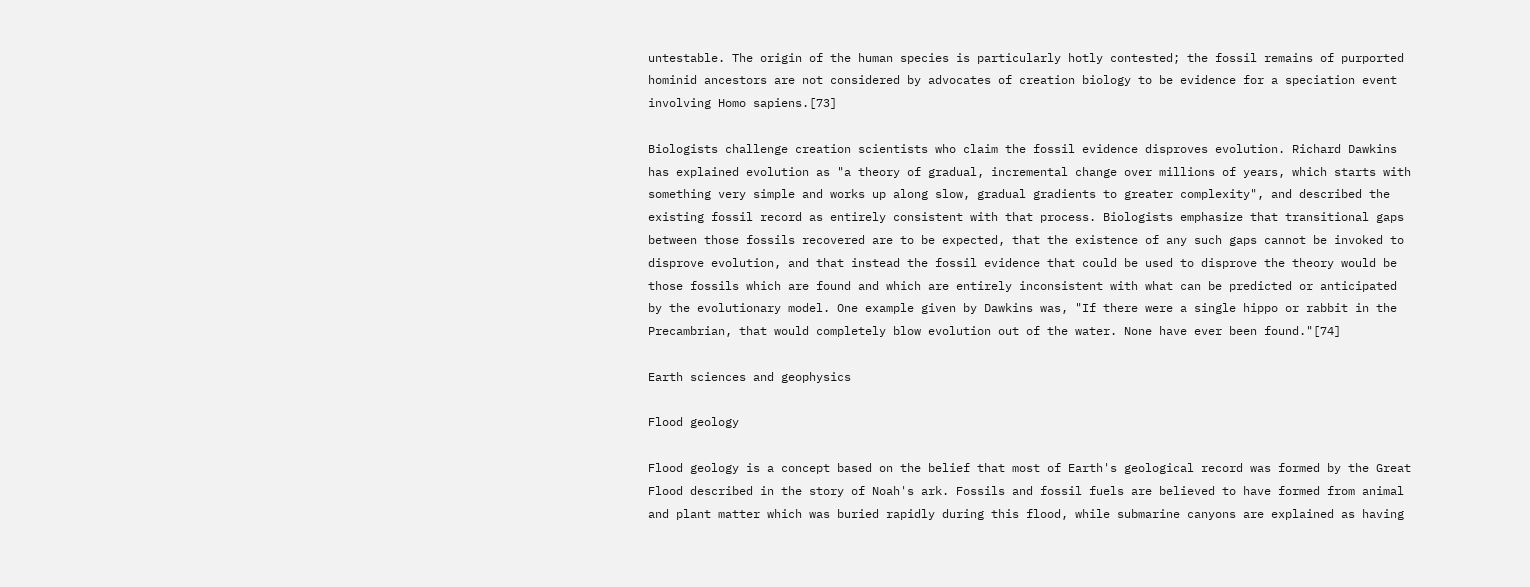untestable. The origin of the human species is particularly hotly contested; the fossil remains of purported hominid ancestors are not considered by advocates of creation biology to be evidence for a speciation event involving Homo sapiens.[73]

Biologists challenge creation scientists who claim the fossil evidence disproves evolution. Richard Dawkins has explained evolution as "a theory of gradual, incremental change over millions of years, which starts with something very simple and works up along slow, gradual gradients to greater complexity", and described the existing fossil record as entirely consistent with that process. Biologists emphasize that transitional gaps between those fossils recovered are to be expected, that the existence of any such gaps cannot be invoked to disprove evolution, and that instead the fossil evidence that could be used to disprove the theory would be those fossils which are found and which are entirely inconsistent with what can be predicted or anticipated by the evolutionary model. One example given by Dawkins was, "If there were a single hippo or rabbit in the Precambrian, that would completely blow evolution out of the water. None have ever been found."[74]

Earth sciences and geophysics

Flood geology

Flood geology is a concept based on the belief that most of Earth's geological record was formed by the Great Flood described in the story of Noah's ark. Fossils and fossil fuels are believed to have formed from animal and plant matter which was buried rapidly during this flood, while submarine canyons are explained as having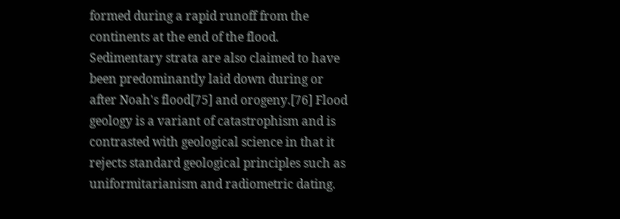formed during a rapid runoff from the continents at the end of the flood. Sedimentary strata are also claimed to have been predominantly laid down during or after Noah's flood[75] and orogeny.[76] Flood geology is a variant of catastrophism and is contrasted with geological science in that it rejects standard geological principles such as uniformitarianism and radiometric dating.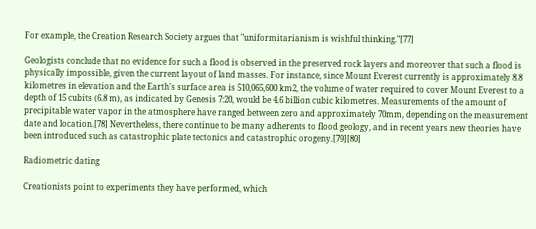For example, the Creation Research Society argues that "uniformitarianism is wishful thinking."[77]

Geologists conclude that no evidence for such a flood is observed in the preserved rock layers and moreover that such a flood is physically impossible, given the current layout of land masses. For instance, since Mount Everest currently is approximately 8.8 kilometres in elevation and the Earth's surface area is 510,065,600 km2, the volume of water required to cover Mount Everest to a depth of 15 cubits (6.8 m), as indicated by Genesis 7:20, would be 4.6 billion cubic kilometres. Measurements of the amount of precipitable water vapor in the atmosphere have ranged between zero and approximately 70mm, depending on the measurement date and location.[78] Nevertheless, there continue to be many adherents to flood geology, and in recent years new theories have been introduced such as catastrophic plate tectonics and catastrophic orogeny.[79][80]

Radiometric dating

Creationists point to experiments they have performed, which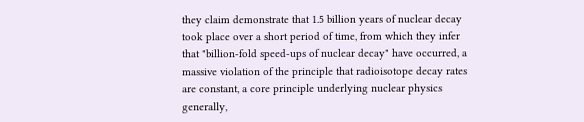they claim demonstrate that 1.5 billion years of nuclear decay took place over a short period of time, from which they infer that "billion-fold speed-ups of nuclear decay" have occurred, a massive violation of the principle that radioisotope decay rates are constant, a core principle underlying nuclear physics generally,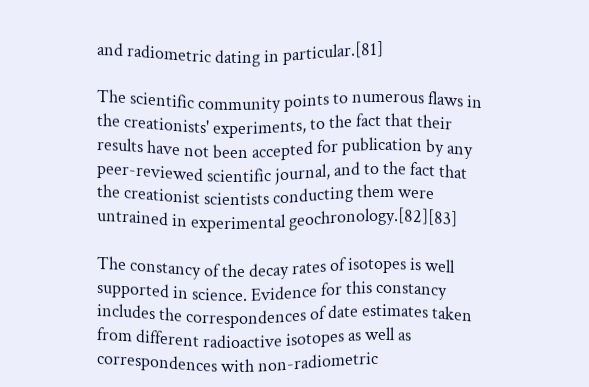and radiometric dating in particular.[81]

The scientific community points to numerous flaws in the creationists' experiments, to the fact that their results have not been accepted for publication by any peer-reviewed scientific journal, and to the fact that the creationist scientists conducting them were untrained in experimental geochronology.[82][83]

The constancy of the decay rates of isotopes is well supported in science. Evidence for this constancy includes the correspondences of date estimates taken from different radioactive isotopes as well as correspondences with non-radiometric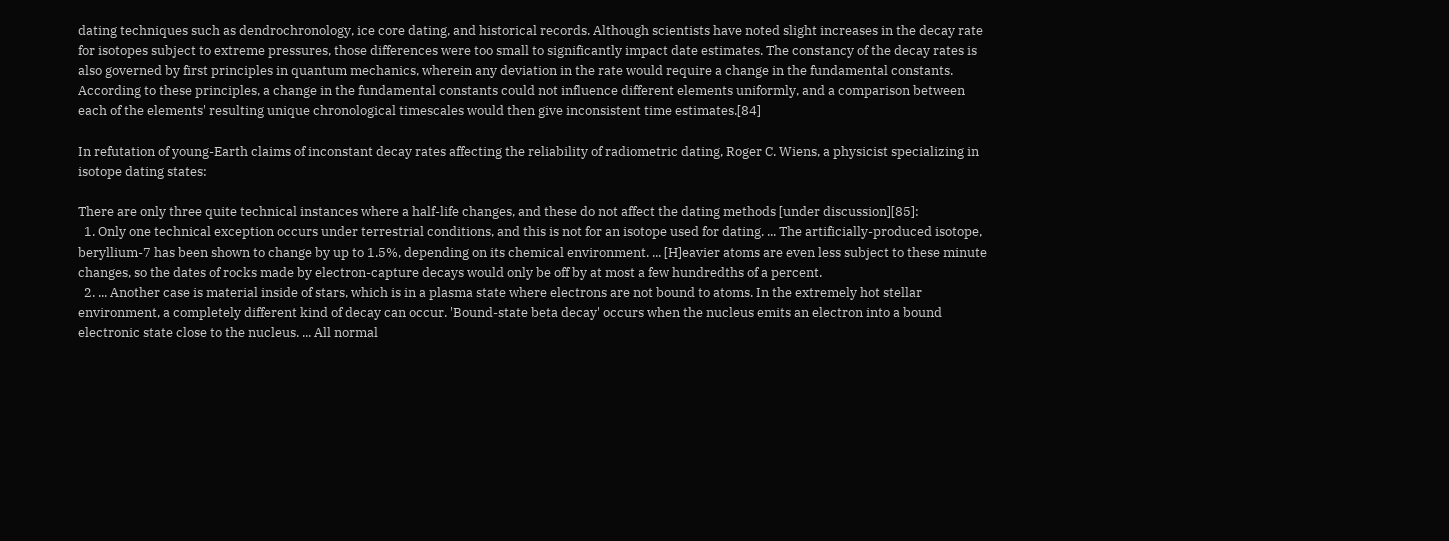dating techniques such as dendrochronology, ice core dating, and historical records. Although scientists have noted slight increases in the decay rate for isotopes subject to extreme pressures, those differences were too small to significantly impact date estimates. The constancy of the decay rates is also governed by first principles in quantum mechanics, wherein any deviation in the rate would require a change in the fundamental constants. According to these principles, a change in the fundamental constants could not influence different elements uniformly, and a comparison between each of the elements' resulting unique chronological timescales would then give inconsistent time estimates.[84]

In refutation of young-Earth claims of inconstant decay rates affecting the reliability of radiometric dating, Roger C. Wiens, a physicist specializing in isotope dating states:

There are only three quite technical instances where a half-life changes, and these do not affect the dating methods [under discussion][85]:
  1. Only one technical exception occurs under terrestrial conditions, and this is not for an isotope used for dating. ... The artificially-produced isotope, beryllium-7 has been shown to change by up to 1.5%, depending on its chemical environment. ... [H]eavier atoms are even less subject to these minute changes, so the dates of rocks made by electron-capture decays would only be off by at most a few hundredths of a percent.
  2. ... Another case is material inside of stars, which is in a plasma state where electrons are not bound to atoms. In the extremely hot stellar environment, a completely different kind of decay can occur. 'Bound-state beta decay' occurs when the nucleus emits an electron into a bound electronic state close to the nucleus. ... All normal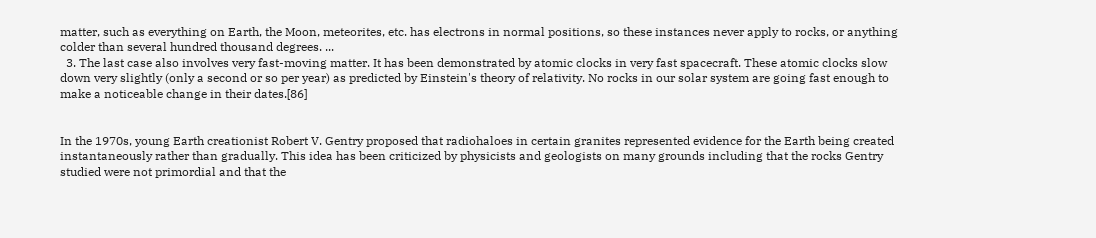matter, such as everything on Earth, the Moon, meteorites, etc. has electrons in normal positions, so these instances never apply to rocks, or anything colder than several hundred thousand degrees. ...
  3. The last case also involves very fast-moving matter. It has been demonstrated by atomic clocks in very fast spacecraft. These atomic clocks slow down very slightly (only a second or so per year) as predicted by Einstein's theory of relativity. No rocks in our solar system are going fast enough to make a noticeable change in their dates.[86]


In the 1970s, young Earth creationist Robert V. Gentry proposed that radiohaloes in certain granites represented evidence for the Earth being created instantaneously rather than gradually. This idea has been criticized by physicists and geologists on many grounds including that the rocks Gentry studied were not primordial and that the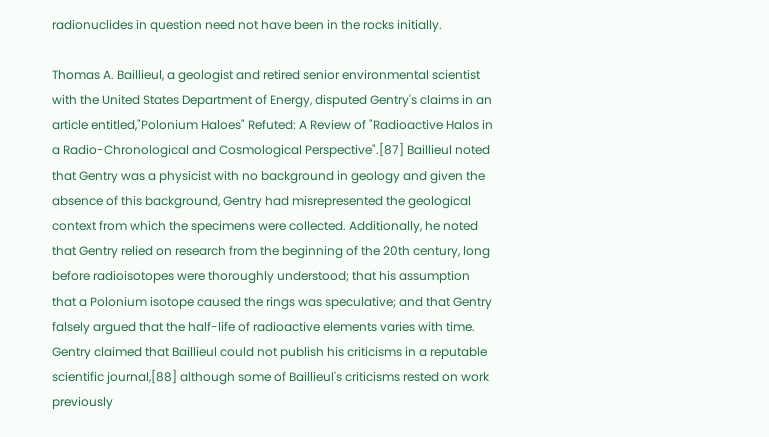radionuclides in question need not have been in the rocks initially.

Thomas A. Baillieul, a geologist and retired senior environmental scientist with the United States Department of Energy, disputed Gentry's claims in an article entitled,"Polonium Haloes" Refuted: A Review of "Radioactive Halos in a Radio-Chronological and Cosmological Perspective".[87] Baillieul noted that Gentry was a physicist with no background in geology and given the absence of this background, Gentry had misrepresented the geological context from which the specimens were collected. Additionally, he noted that Gentry relied on research from the beginning of the 20th century, long before radioisotopes were thoroughly understood; that his assumption that a Polonium isotope caused the rings was speculative; and that Gentry falsely argued that the half-life of radioactive elements varies with time. Gentry claimed that Baillieul could not publish his criticisms in a reputable scientific journal,[88] although some of Baillieul's criticisms rested on work previously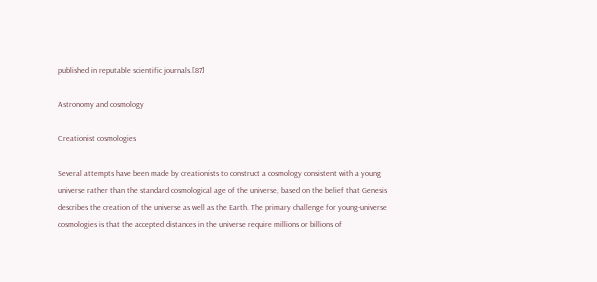published in reputable scientific journals.[87]

Astronomy and cosmology

Creationist cosmologies

Several attempts have been made by creationists to construct a cosmology consistent with a young universe rather than the standard cosmological age of the universe, based on the belief that Genesis describes the creation of the universe as well as the Earth. The primary challenge for young-universe cosmologies is that the accepted distances in the universe require millions or billions of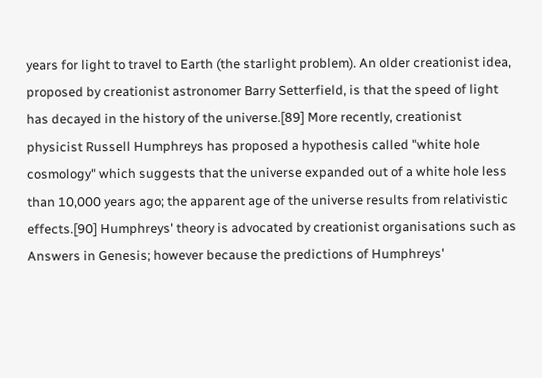years for light to travel to Earth (the starlight problem). An older creationist idea, proposed by creationist astronomer Barry Setterfield, is that the speed of light has decayed in the history of the universe.[89] More recently, creationist physicist Russell Humphreys has proposed a hypothesis called "white hole cosmology" which suggests that the universe expanded out of a white hole less than 10,000 years ago; the apparent age of the universe results from relativistic effects.[90] Humphreys' theory is advocated by creationist organisations such as Answers in Genesis; however because the predictions of Humphreys'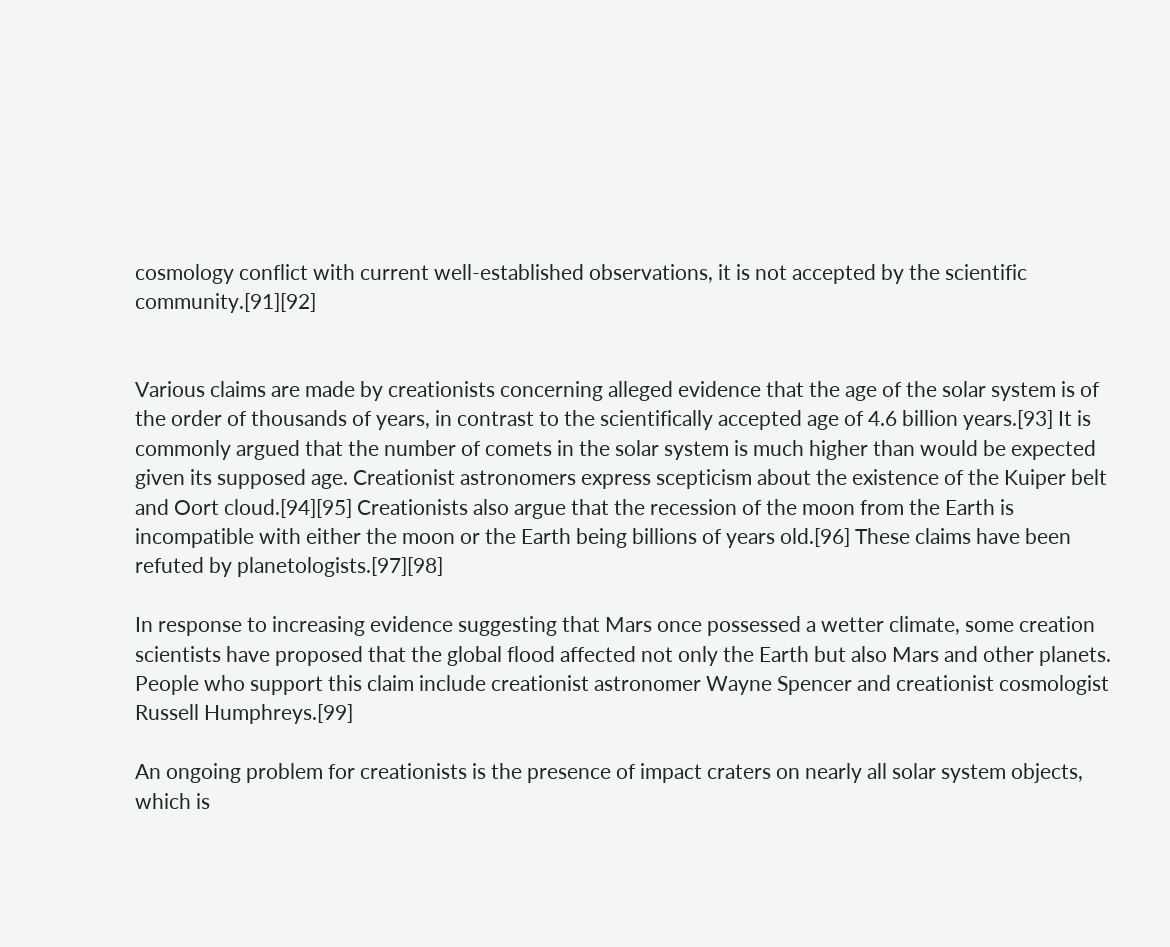cosmology conflict with current well-established observations, it is not accepted by the scientific community.[91][92]


Various claims are made by creationists concerning alleged evidence that the age of the solar system is of the order of thousands of years, in contrast to the scientifically accepted age of 4.6 billion years.[93] It is commonly argued that the number of comets in the solar system is much higher than would be expected given its supposed age. Creationist astronomers express scepticism about the existence of the Kuiper belt and Oort cloud.[94][95] Creationists also argue that the recession of the moon from the Earth is incompatible with either the moon or the Earth being billions of years old.[96] These claims have been refuted by planetologists.[97][98]

In response to increasing evidence suggesting that Mars once possessed a wetter climate, some creation scientists have proposed that the global flood affected not only the Earth but also Mars and other planets. People who support this claim include creationist astronomer Wayne Spencer and creationist cosmologist Russell Humphreys.[99]

An ongoing problem for creationists is the presence of impact craters on nearly all solar system objects, which is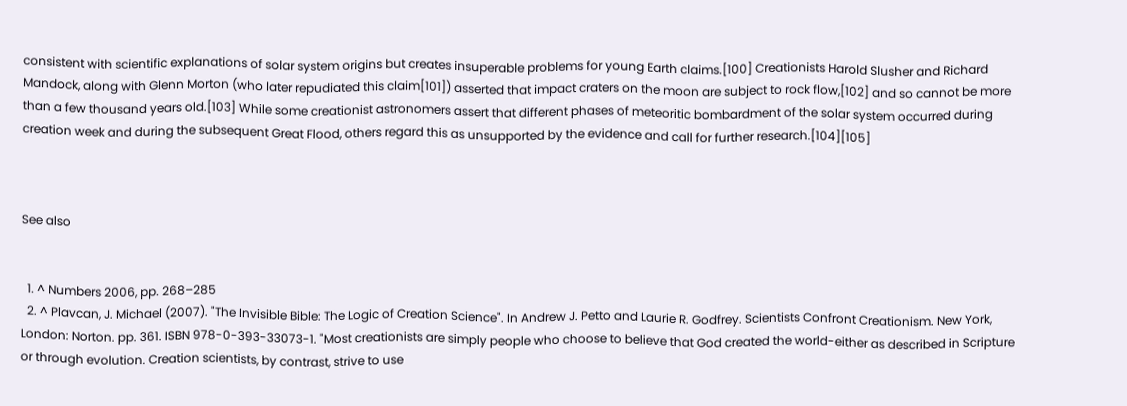consistent with scientific explanations of solar system origins but creates insuperable problems for young Earth claims.[100] Creationists Harold Slusher and Richard Mandock, along with Glenn Morton (who later repudiated this claim[101]) asserted that impact craters on the moon are subject to rock flow,[102] and so cannot be more than a few thousand years old.[103] While some creationist astronomers assert that different phases of meteoritic bombardment of the solar system occurred during creation week and during the subsequent Great Flood, others regard this as unsupported by the evidence and call for further research.[104][105]



See also


  1. ^ Numbers 2006, pp. 268–285
  2. ^ Plavcan, J. Michael (2007). "The Invisible Bible: The Logic of Creation Science". In Andrew J. Petto and Laurie R. Godfrey. Scientists Confront Creationism. New York, London: Norton. pp. 361. ISBN 978-0-393-33073-1. "Most creationists are simply people who choose to believe that God created the world-either as described in Scripture or through evolution. Creation scientists, by contrast, strive to use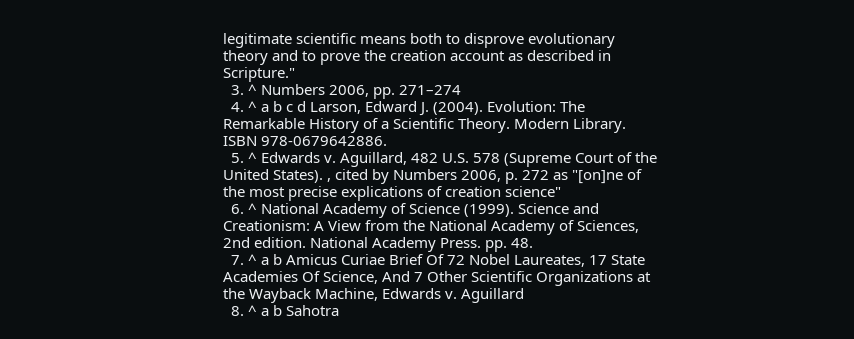legitimate scientific means both to disprove evolutionary theory and to prove the creation account as described in Scripture."
  3. ^ Numbers 2006, pp. 271–274
  4. ^ a b c d Larson, Edward J. (2004). Evolution: The Remarkable History of a Scientific Theory. Modern Library. ISBN 978-0679642886.
  5. ^ Edwards v. Aguillard, 482 U.S. 578 (Supreme Court of the United States). , cited by Numbers 2006, p. 272 as "[on]ne of the most precise explications of creation science"
  6. ^ National Academy of Science (1999). Science and Creationism: A View from the National Academy of Sciences, 2nd edition. National Academy Press. pp. 48.
  7. ^ a b Amicus Curiae Brief Of 72 Nobel Laureates, 17 State Academies Of Science, And 7 Other Scientific Organizations at the Wayback Machine, Edwards v. Aguillard
  8. ^ a b Sahotra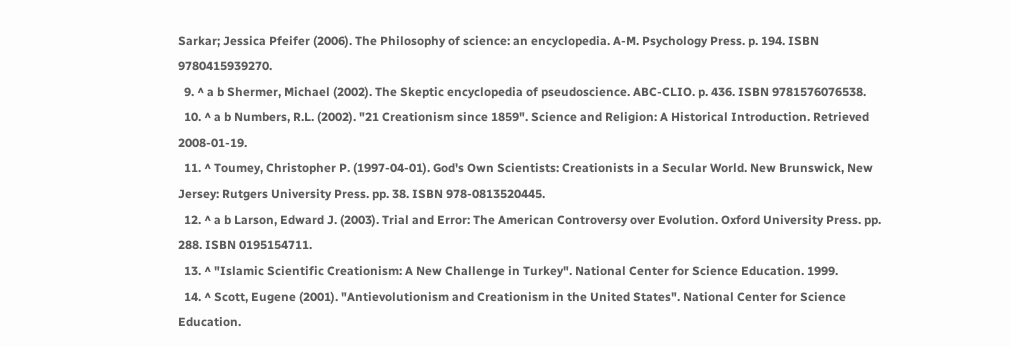Sarkar; Jessica Pfeifer (2006). The Philosophy of science: an encyclopedia. A-M. Psychology Press. p. 194. ISBN 9780415939270.
  9. ^ a b Shermer, Michael (2002). The Skeptic encyclopedia of pseudoscience. ABC-CLIO. p. 436. ISBN 9781576076538.
  10. ^ a b Numbers, R.L. (2002). "21 Creationism since 1859". Science and Religion: A Historical Introduction. Retrieved 2008-01-19.
  11. ^ Toumey, Christopher P. (1997-04-01). God's Own Scientists: Creationists in a Secular World. New Brunswick, New Jersey: Rutgers University Press. pp. 38. ISBN 978-0813520445.
  12. ^ a b Larson, Edward J. (2003). Trial and Error: The American Controversy over Evolution. Oxford University Press. pp. 288. ISBN 0195154711.
  13. ^ "Islamic Scientific Creationism: A New Challenge in Turkey". National Center for Science Education. 1999.
  14. ^ Scott, Eugene (2001). "Antievolutionism and Creationism in the United States". National Center for Science Education.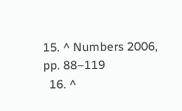15. ^ Numbers 2006, pp. 88–119
  16. ^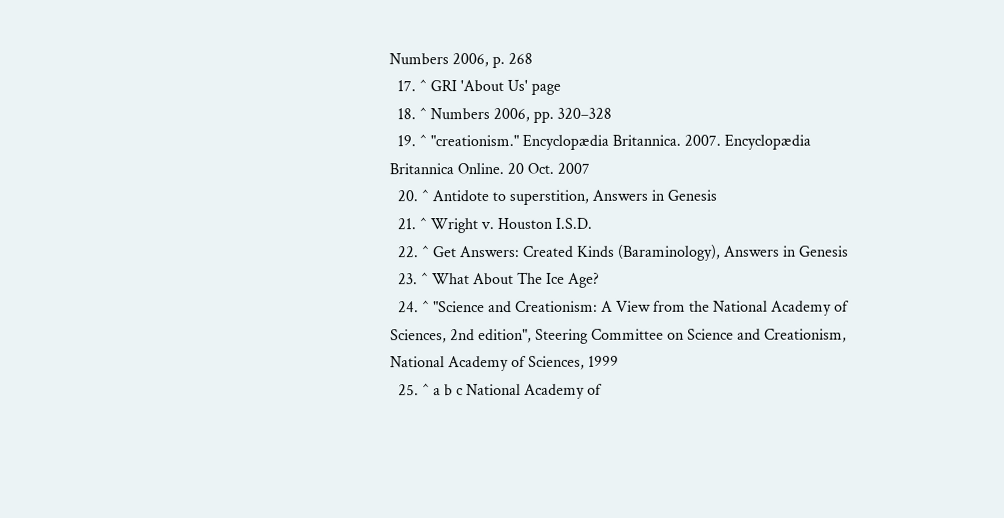Numbers 2006, p. 268
  17. ^ GRI 'About Us' page
  18. ^ Numbers 2006, pp. 320–328
  19. ^ "creationism." Encyclopædia Britannica. 2007. Encyclopædia Britannica Online. 20 Oct. 2007
  20. ^ Antidote to superstition, Answers in Genesis
  21. ^ Wright v. Houston I.S.D.
  22. ^ Get Answers: Created Kinds (Baraminology), Answers in Genesis
  23. ^ What About The Ice Age?
  24. ^ "Science and Creationism: A View from the National Academy of Sciences, 2nd edition", Steering Committee on Science and Creationism, National Academy of Sciences, 1999
  25. ^ a b c National Academy of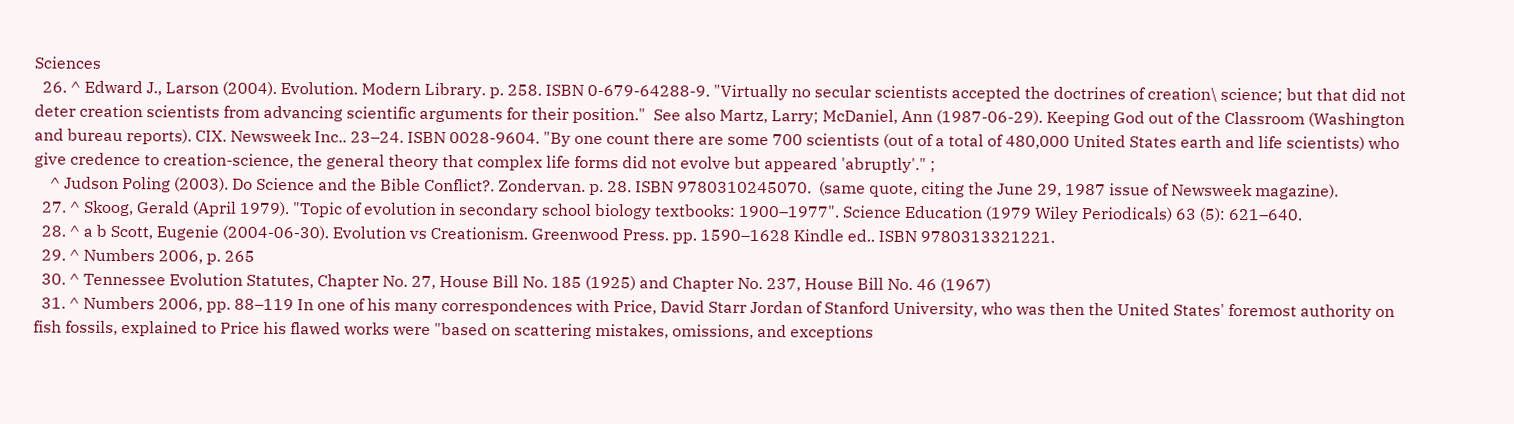Sciences
  26. ^ Edward J., Larson (2004). Evolution. Modern Library. p. 258. ISBN 0-679-64288-9. "Virtually no secular scientists accepted the doctrines of creation\ science; but that did not deter creation scientists from advancing scientific arguments for their position."  See also Martz, Larry; McDaniel, Ann (1987-06-29). Keeping God out of the Classroom (Washington and bureau reports). CIX. Newsweek Inc.. 23–24. ISBN 0028-9604. "By one count there are some 700 scientists (out of a total of 480,000 United States earth and life scientists) who give credence to creation-science, the general theory that complex life forms did not evolve but appeared 'abruptly'." ;
    ^ Judson Poling (2003). Do Science and the Bible Conflict?. Zondervan. p. 28. ISBN 9780310245070.  (same quote, citing the June 29, 1987 issue of Newsweek magazine).
  27. ^ Skoog, Gerald (April 1979). "Topic of evolution in secondary school biology textbooks: 1900–1977". Science Education (1979 Wiley Periodicals) 63 (5): 621–640.
  28. ^ a b Scott, Eugenie (2004-06-30). Evolution vs Creationism. Greenwood Press. pp. 1590–1628 Kindle ed.. ISBN 9780313321221.
  29. ^ Numbers 2006, p. 265
  30. ^ Tennessee Evolution Statutes, Chapter No. 27, House Bill No. 185 (1925) and Chapter No. 237, House Bill No. 46 (1967)
  31. ^ Numbers 2006, pp. 88–119 In one of his many correspondences with Price, David Starr Jordan of Stanford University, who was then the United States' foremost authority on fish fossils, explained to Price his flawed works were "based on scattering mistakes, omissions, and exceptions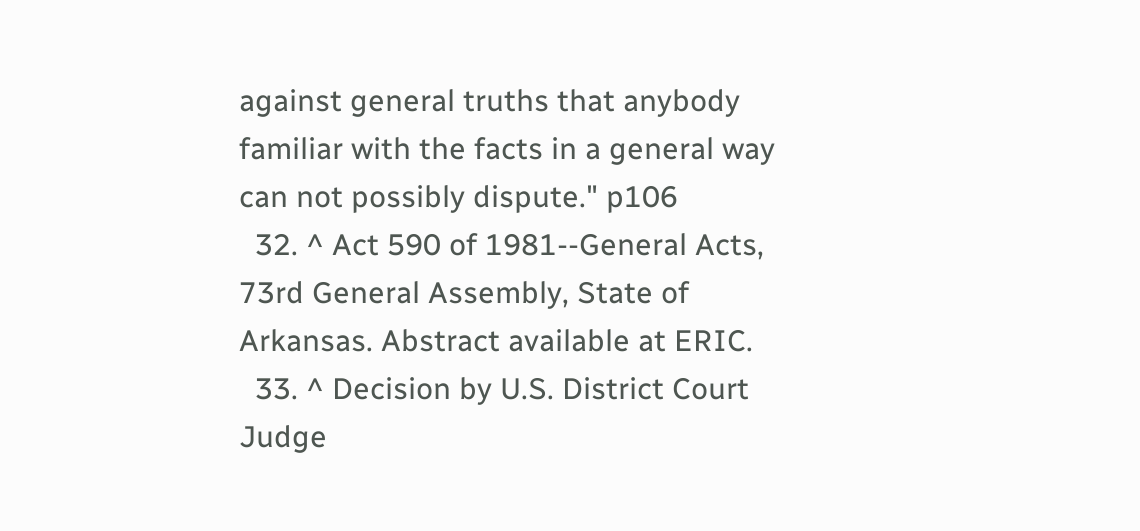against general truths that anybody familiar with the facts in a general way can not possibly dispute." p106
  32. ^ Act 590 of 1981--General Acts, 73rd General Assembly, State of Arkansas. Abstract available at ERIC.
  33. ^ Decision by U.S. District Court Judge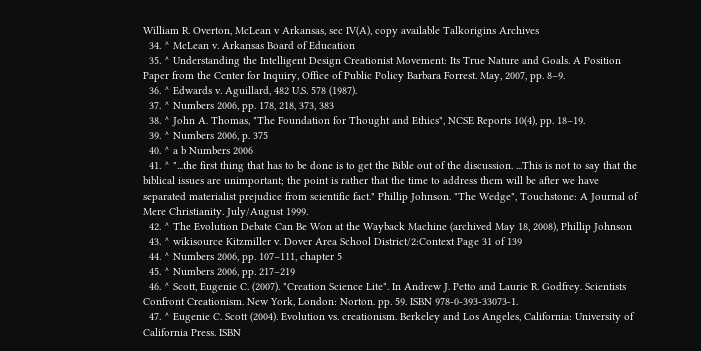William R. Overton, McLean v Arkansas, sec IV(A), copy available Talkorigins Archives
  34. ^ McLean v. Arkansas Board of Education
  35. ^ Understanding the Intelligent Design Creationist Movement: Its True Nature and Goals. A Position Paper from the Center for Inquiry, Office of Public Policy Barbara Forrest. May, 2007, pp. 8–9.
  36. ^ Edwards v. Aguillard, 482 U.S. 578 (1987).
  37. ^ Numbers 2006, pp. 178, 218, 373, 383
  38. ^ John A. Thomas, "The Foundation for Thought and Ethics", NCSE Reports 10(4), pp. 18–19.
  39. ^ Numbers 2006, p. 375
  40. ^ a b Numbers 2006
  41. ^ "...the first thing that has to be done is to get the Bible out of the discussion. ...This is not to say that the biblical issues are unimportant; the point is rather that the time to address them will be after we have separated materialist prejudice from scientific fact." Phillip Johnson. "The Wedge", Touchstone: A Journal of Mere Christianity. July/August 1999.
  42. ^ The Evolution Debate Can Be Won at the Wayback Machine (archived May 18, 2008), Phillip Johnson
  43. ^ wikisource Kitzmiller v. Dover Area School District/2:Context Page 31 of 139
  44. ^ Numbers 2006, pp. 107–111, chapter 5
  45. ^ Numbers 2006, pp. 217–219
  46. ^ Scott, Eugenie C. (2007). "Creation Science Lite". In Andrew J. Petto and Laurie R. Godfrey. Scientists Confront Creationism. New York, London: Norton. pp. 59. ISBN 978-0-393-33073-1.
  47. ^ Eugenie C. Scott (2004). Evolution vs. creationism. Berkeley and Los Angeles, California: University of California Press. ISBN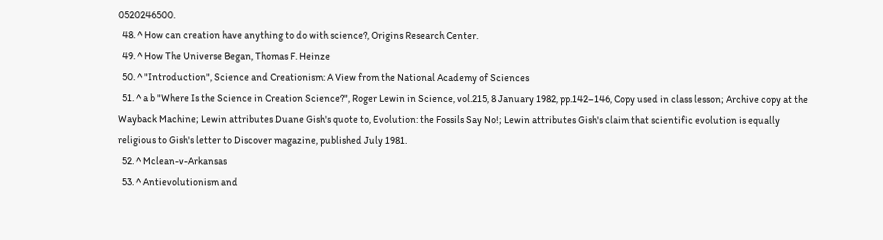0520246500.
  48. ^ How can creation have anything to do with science?, Origins Research Center.
  49. ^ How The Universe Began, Thomas F. Heinze
  50. ^ "Introduction", Science and Creationism: A View from the National Academy of Sciences
  51. ^ a b "Where Is the Science in Creation Science?", Roger Lewin in Science, vol.215, 8 January 1982, pp.142–146, Copy used in class lesson; Archive copy at the Wayback Machine; Lewin attributes Duane Gish's quote to, Evolution: the Fossils Say No!; Lewin attributes Gish's claim that scientific evolution is equally religious to Gish's letter to Discover magazine, published July 1981.
  52. ^ Mclean-v-Arkansas
  53. ^ Antievolutionism and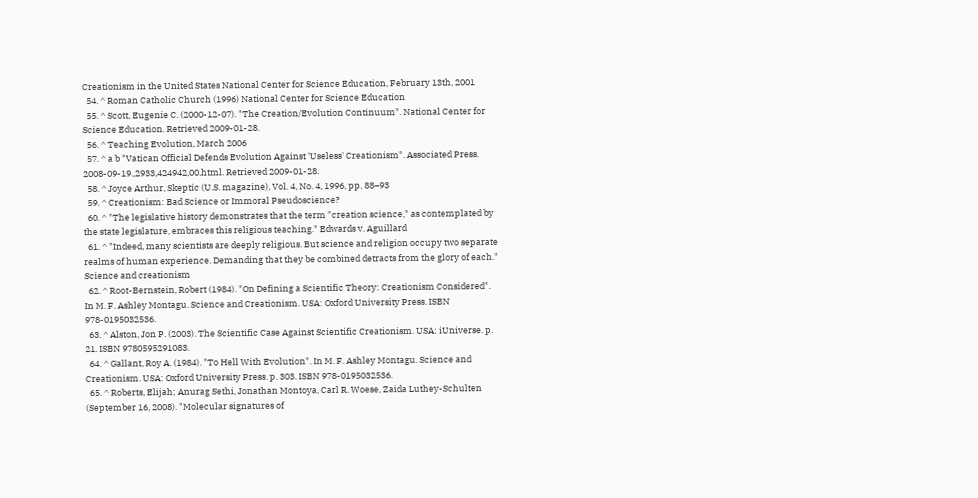Creationism in the United States National Center for Science Education, February 13th, 2001
  54. ^ Roman Catholic Church (1996) National Center for Science Education
  55. ^ Scott, Eugenie C. (2000-12-07). "The Creation/Evolution Continuum". National Center for Science Education. Retrieved 2009-01-28.
  56. ^ Teaching Evolution, March 2006
  57. ^ a b "Vatican Official Defends Evolution Against 'Useless' Creationism". Associated Press. 2008-09-19.,2933,424942,00.html. Retrieved 2009-01-28.
  58. ^ Joyce Arthur, Skeptic (U.S. magazine), Vol. 4, No. 4, 1996, pp. 88–93
  59. ^ Creationism: Bad Science or Immoral Pseudoscience?
  60. ^ "The legislative history demonstrates that the term "creation science," as contemplated by the state legislature, embraces this religious teaching." Edwards v. Aguillard
  61. ^ "Indeed, many scientists are deeply religious. But science and religion occupy two separate realms of human experience. Demanding that they be combined detracts from the glory of each." Science and creationism
  62. ^ Root-Bernstein, Robert (1984). "On Defining a Scientific Theory: Creationism Considered". In M. F. Ashley Montagu. Science and Creationism. USA: Oxford University Press. ISBN 978-0195032536.
  63. ^ Alston, Jon P. (2003). The Scientific Case Against Scientific Creationism. USA: iUniverse. p. 21. ISBN 9780595291083.
  64. ^ Gallant, Roy A. (1984). "To Hell With Evolution". In M. F. Ashley Montagu. Science and Creationism. USA: Oxford University Press. p. 303. ISBN 978-0195032536.
  65. ^ Roberts, Elijah; Anurag Sethi, Jonathan Montoya, Carl R. Woese, Zaida Luthey-Schulten (September 16, 2008). "Molecular signatures of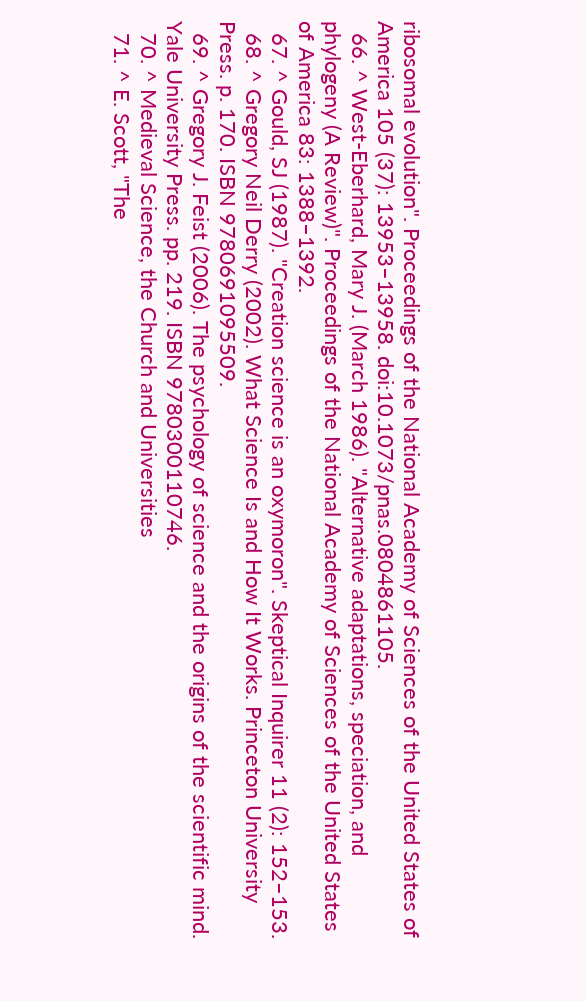ribosomal evolution". Proceedings of the National Academy of Sciences of the United States of America 105 (37): 13953–13958. doi:10.1073/pnas.0804861105.
  66. ^ West-Eberhard, Mary J. (March 1986). "Alternative adaptations, speciation, and phylogeny (A Review)". Proceedings of the National Academy of Sciences of the United States of America 83: 1388–1392.
  67. ^ Gould, SJ (1987). "Creation science is an oxymoron". Skeptical Inquirer 11 (2): 152–153.
  68. ^ Gregory Neil Derry (2002). What Science Is and How It Works. Princeton University Press. p. 170. ISBN 9780691095509.
  69. ^ Gregory J. Feist (2006). The psychology of science and the origins of the scientific mind. Yale University Press. pp. 219. ISBN 9780300110746.
  70. ^ Medieval Science, the Church and Universities
  71. ^ E. Scott, "The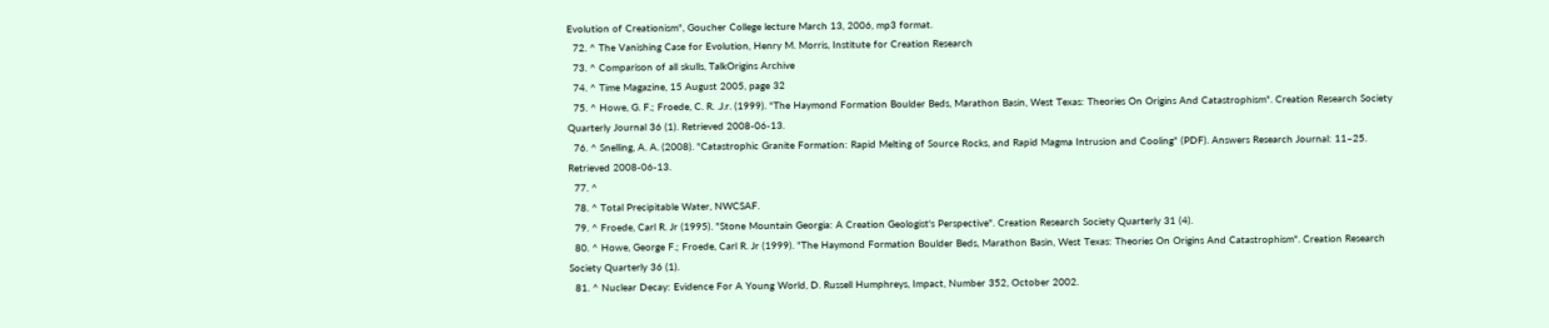Evolution of Creationism", Goucher College lecture March 13, 2006, mp3 format.
  72. ^ The Vanishing Case for Evolution, Henry M. Morris, Institute for Creation Research
  73. ^ Comparison of all skulls, TalkOrigins Archive
  74. ^ Time Magazine, 15 August 2005, page 32
  75. ^ Howe, G. F.; Froede, C. R. .J.r. (1999). "The Haymond Formation Boulder Beds, Marathon Basin, West Texas: Theories On Origins And Catastrophism". Creation Research Society Quarterly Journal 36 (1). Retrieved 2008-06-13.
  76. ^ Snelling, A. A. (2008). "Catastrophic Granite Formation: Rapid Melting of Source Rocks, and Rapid Magma Intrusion and Cooling" (PDF). Answers Research Journal: 11–25. Retrieved 2008-06-13.
  77. ^
  78. ^ Total Precipitable Water, NWCSAF.
  79. ^ Froede, Carl R. Jr (1995). "Stone Mountain Georgia: A Creation Geologist's Perspective". Creation Research Society Quarterly 31 (4).
  80. ^ Howe, George F.; Froede, Carl R. Jr (1999). "The Haymond Formation Boulder Beds, Marathon Basin, West Texas: Theories On Origins And Catastrophism". Creation Research Society Quarterly 36 (1).
  81. ^ Nuclear Decay: Evidence For A Young World, D. Russell Humphreys, Impact, Number 352, October 2002.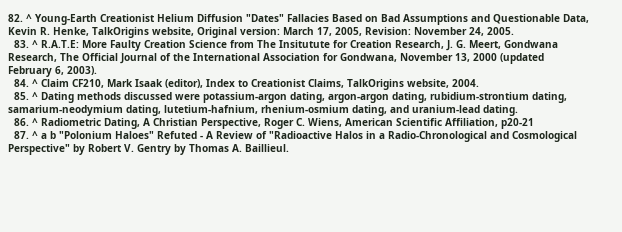82. ^ Young-Earth Creationist Helium Diffusion "Dates" Fallacies Based on Bad Assumptions and Questionable Data, Kevin R. Henke, TalkOrigins website, Original version: March 17, 2005, Revision: November 24, 2005.
  83. ^ R.A.T.E: More Faulty Creation Science from The Insitutute for Creation Research, J. G. Meert, Gondwana Research, The Official Journal of the International Association for Gondwana, November 13, 2000 (updated February 6, 2003).
  84. ^ Claim CF210, Mark Isaak (editor), Index to Creationist Claims, TalkOrigins website, 2004.
  85. ^ Dating methods discussed were potassium-argon dating, argon-argon dating, rubidium-strontium dating, samarium-neodymium dating, lutetium-hafnium, rhenium-osmium dating, and uranium-lead dating.
  86. ^ Radiometric Dating, A Christian Perspective, Roger C. Wiens, American Scientific Affiliation, p20-21
  87. ^ a b "Polonium Haloes" Refuted - A Review of "Radioactive Halos in a Radio-Chronological and Cosmological Perspective" by Robert V. Gentry by Thomas A. Baillieul.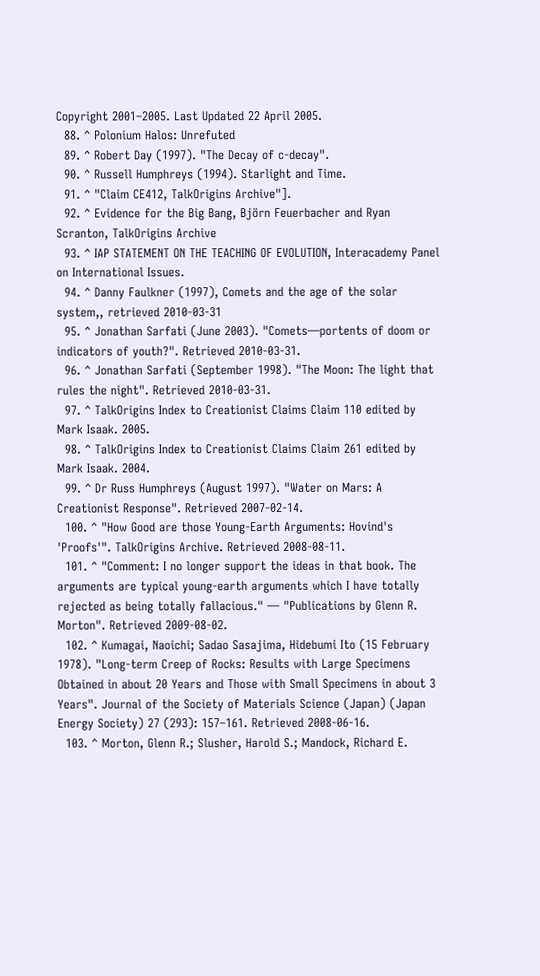Copyright 2001–2005. Last Updated 22 April 2005.
  88. ^ Polonium Halos: Unrefuted
  89. ^ Robert Day (1997). "The Decay of c-decay".
  90. ^ Russell Humphreys (1994). Starlight and Time.
  91. ^ "Claim CE412, TalkOrigins Archive"].
  92. ^ Evidence for the Big Bang, Björn Feuerbacher and Ryan Scranton, TalkOrigins Archive
  93. ^ IAP STATEMENT ON THE TEACHING OF EVOLUTION, Interacademy Panel on International Issues.
  94. ^ Danny Faulkner (1997), Comets and the age of the solar system,, retrieved 2010-03-31
  95. ^ Jonathan Sarfati (June 2003). "Comets—portents of doom or indicators of youth?". Retrieved 2010-03-31.
  96. ^ Jonathan Sarfati (September 1998). "The Moon: The light that rules the night". Retrieved 2010-03-31.
  97. ^ TalkOrigins Index to Creationist Claims Claim 110 edited by Mark Isaak. 2005.
  98. ^ TalkOrigins Index to Creationist Claims Claim 261 edited by Mark Isaak. 2004.
  99. ^ Dr Russ Humphreys (August 1997). "Water on Mars: A Creationist Response". Retrieved 2007-02-14.
  100. ^ "How Good are those Young-Earth Arguments: Hovind's 'Proofs'". TalkOrigins Archive. Retrieved 2008-08-11.
  101. ^ "Comment: I no longer support the ideas in that book. The arguments are typical young-earth arguments which I have totally rejected as being totally fallacious." — "Publications by Glenn R. Morton". Retrieved 2009-08-02.
  102. ^ Kumagai, Naoichi; Sadao Sasajima, Hidebumi Ito (15 February 1978). "Long-term Creep of Rocks: Results with Large Specimens Obtained in about 20 Years and Those with Small Specimens in about 3 Years". Journal of the Society of Materials Science (Japan) (Japan Energy Society) 27 (293): 157–161. Retrieved 2008-06-16.
  103. ^ Morton, Glenn R.; Slusher, Harold S.; Mandock, Richard E.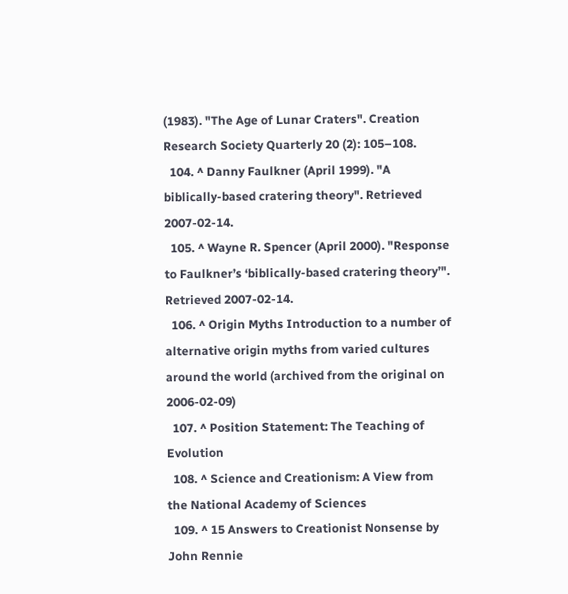(1983). "The Age of Lunar Craters". Creation Research Society Quarterly 20 (2): 105–108.
  104. ^ Danny Faulkner (April 1999). "A biblically-based cratering theory". Retrieved 2007-02-14.
  105. ^ Wayne R. Spencer (April 2000). "Response to Faulkner’s ‘biblically-based cratering theory’". Retrieved 2007-02-14.
  106. ^ Origin Myths Introduction to a number of alternative origin myths from varied cultures around the world (archived from the original on 2006-02-09)
  107. ^ Position Statement: The Teaching of Evolution
  108. ^ Science and Creationism: A View from the National Academy of Sciences
  109. ^ 15 Answers to Creationist Nonsense by John Rennie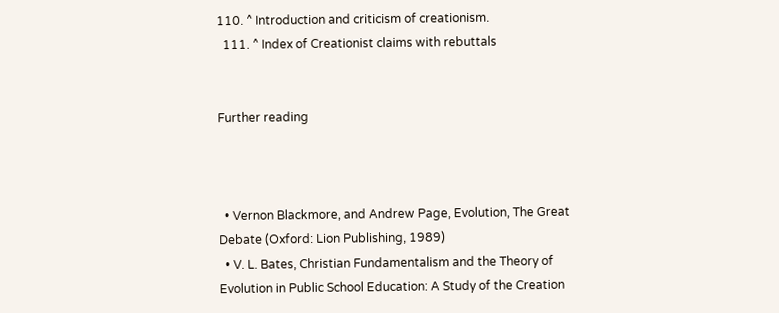110. ^ Introduction and criticism of creationism.
  111. ^ Index of Creationist claims with rebuttals


Further reading



  • Vernon Blackmore, and Andrew Page, Evolution, The Great Debate (Oxford: Lion Publishing, 1989)
  • V. L. Bates, Christian Fundamentalism and the Theory of Evolution in Public School Education: A Study of the Creation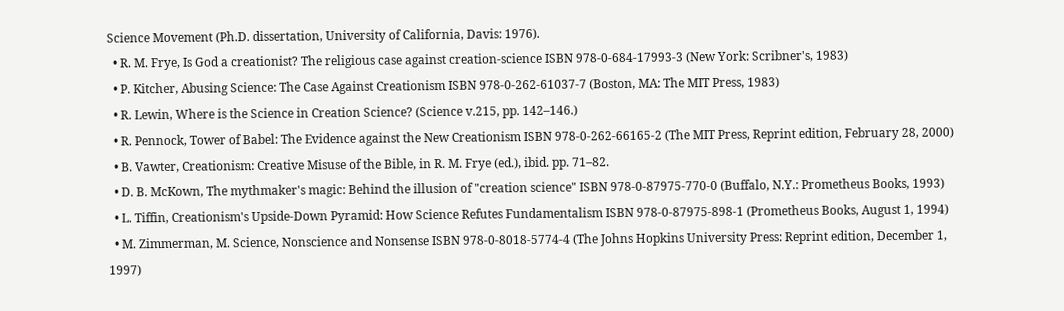Science Movement (Ph.D. dissertation, University of California, Davis: 1976).
  • R. M. Frye, Is God a creationist? The religious case against creation-science ISBN 978-0-684-17993-3 (New York: Scribner's, 1983)
  • P. Kitcher, Abusing Science: The Case Against Creationism ISBN 978-0-262-61037-7 (Boston, MA: The MIT Press, 1983)
  • R. Lewin, Where is the Science in Creation Science? (Science v.215, pp. 142–146.)
  • R. Pennock, Tower of Babel: The Evidence against the New Creationism ISBN 978-0-262-66165-2 (The MIT Press, Reprint edition, February 28, 2000)
  • B. Vawter, Creationism: Creative Misuse of the Bible, in R. M. Frye (ed.), ibid. pp. 71–82.
  • D. B. McKown, The mythmaker's magic: Behind the illusion of "creation science" ISBN 978-0-87975-770-0 (Buffalo, N.Y.: Prometheus Books, 1993)
  • L. Tiffin, Creationism's Upside-Down Pyramid: How Science Refutes Fundamentalism ISBN 978-0-87975-898-1 (Prometheus Books, August 1, 1994)
  • M. Zimmerman, M. Science, Nonscience and Nonsense ISBN 978-0-8018-5774-4 (The Johns Hopkins University Press: Reprint edition, December 1, 1997)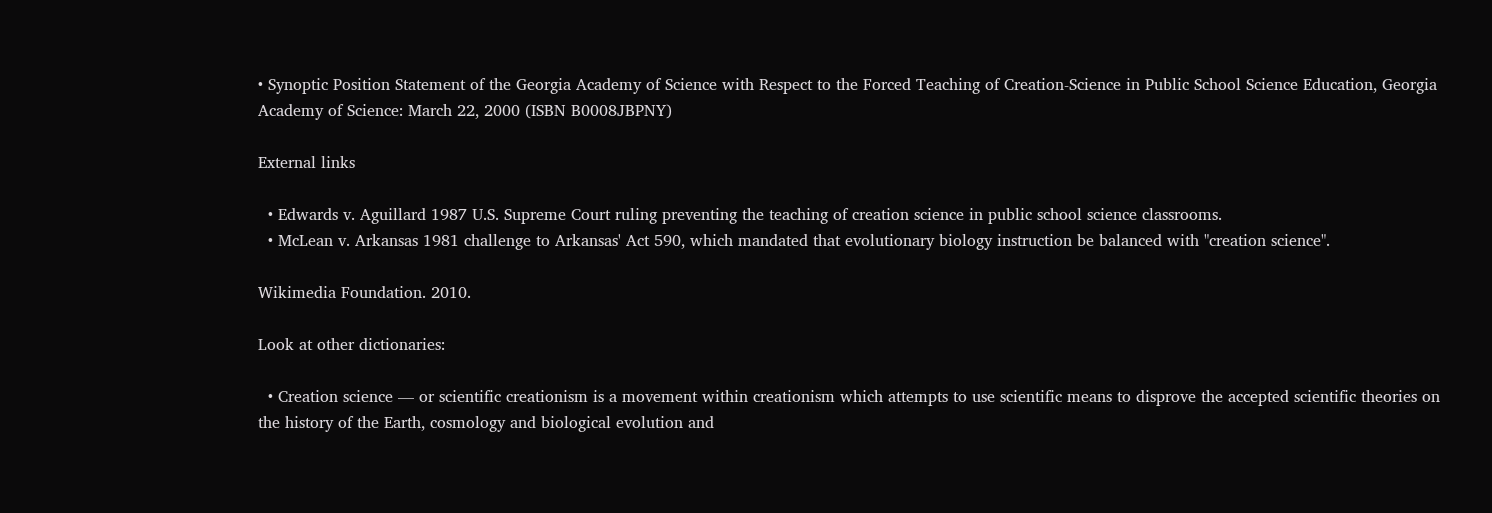• Synoptic Position Statement of the Georgia Academy of Science with Respect to the Forced Teaching of Creation-Science in Public School Science Education, Georgia Academy of Science: March 22, 2000 (ISBN B0008JBPNY)

External links

  • Edwards v. Aguillard 1987 U.S. Supreme Court ruling preventing the teaching of creation science in public school science classrooms.
  • McLean v. Arkansas 1981 challenge to Arkansas' Act 590, which mandated that evolutionary biology instruction be balanced with "creation science".

Wikimedia Foundation. 2010.

Look at other dictionaries:

  • Creation science — or scientific creationism is a movement within creationism which attempts to use scientific means to disprove the accepted scientific theories on the history of the Earth, cosmology and biological evolution and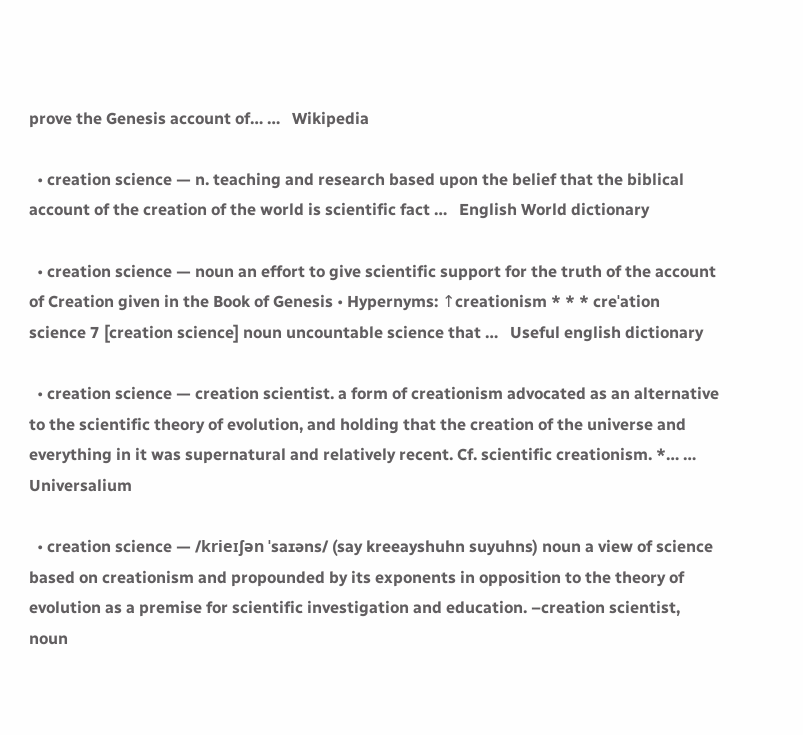prove the Genesis account of… …   Wikipedia

  • creation science — n. teaching and research based upon the belief that the biblical account of the creation of the world is scientific fact …   English World dictionary

  • creation science — noun an effort to give scientific support for the truth of the account of Creation given in the Book of Genesis • Hypernyms: ↑creationism * * * creˈation science 7 [creation science] noun uncountable science that …   Useful english dictionary

  • creation science — creation scientist. a form of creationism advocated as an alternative to the scientific theory of evolution, and holding that the creation of the universe and everything in it was supernatural and relatively recent. Cf. scientific creationism. *… …   Universalium

  • creation science — /krieɪʃən ˈsaɪəns/ (say kreeayshuhn suyuhns) noun a view of science based on creationism and propounded by its exponents in opposition to the theory of evolution as a premise for scientific investigation and education. –creation scientist, noun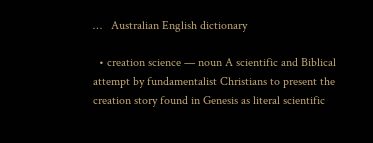…   Australian English dictionary

  • creation science — noun A scientific and Biblical attempt by fundamentalist Christians to present the creation story found in Genesis as literal scientific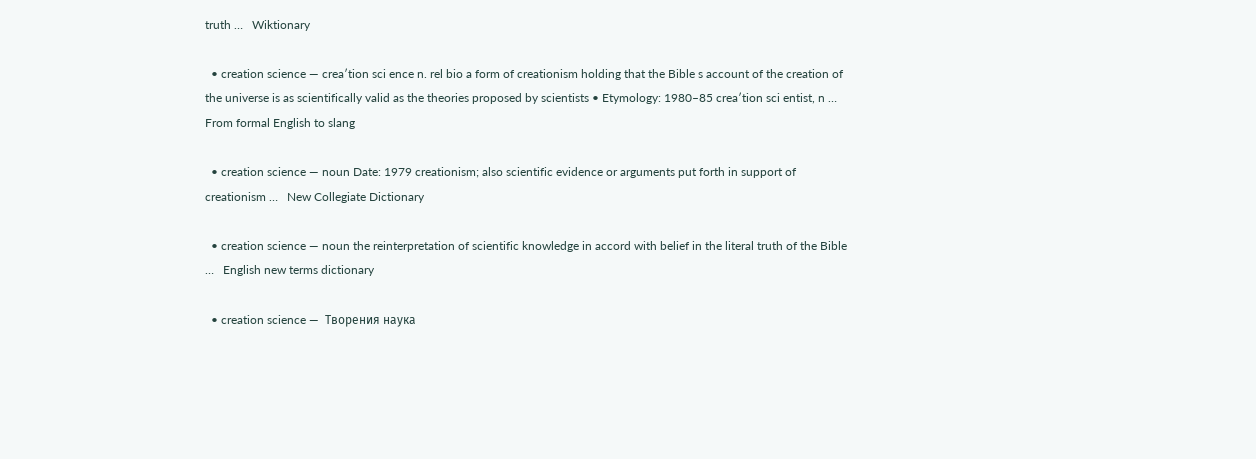truth …   Wiktionary

  • creation science — crea′tion sci ence n. rel bio a form of creationism holding that the Bible s account of the creation of the universe is as scientifically valid as the theories proposed by scientists • Etymology: 1980–85 crea′tion sci entist, n …   From formal English to slang

  • creation science — noun Date: 1979 creationism; also scientific evidence or arguments put forth in support of creationism …   New Collegiate Dictionary

  • creation science — noun the reinterpretation of scientific knowledge in accord with belief in the literal truth of the Bible …   English new terms dictionary

  • creation science —  Творения наука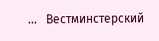…   Вестминстерский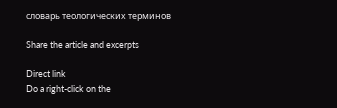словарь теологических терминов

Share the article and excerpts

Direct link
Do a right-click on the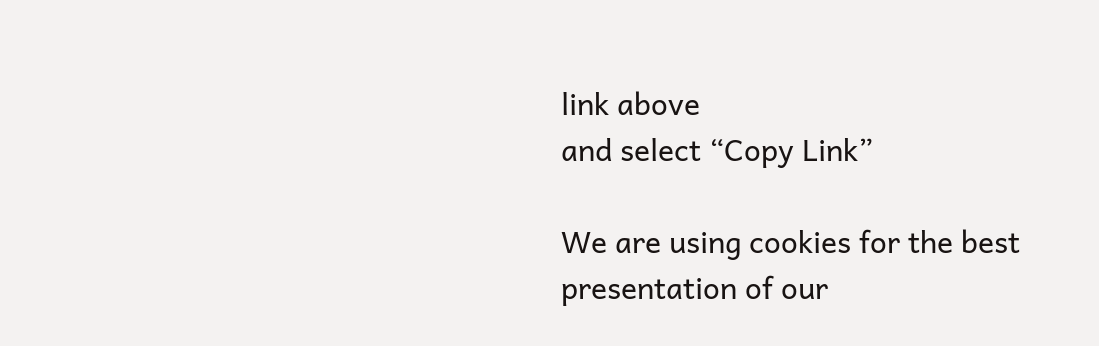link above
and select “Copy Link”

We are using cookies for the best presentation of our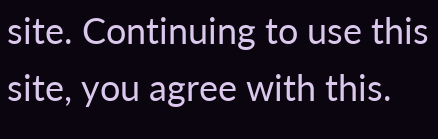site. Continuing to use this site, you agree with this.